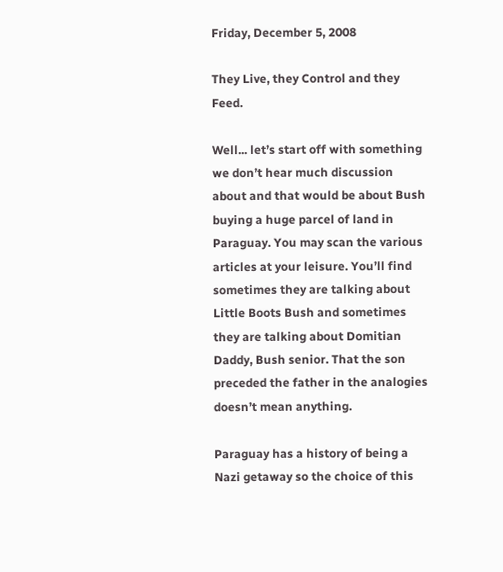Friday, December 5, 2008

They Live, they Control and they Feed.

Well... let’s start off with something we don’t hear much discussion about and that would be about Bush buying a huge parcel of land in Paraguay. You may scan the various articles at your leisure. You’ll find sometimes they are talking about Little Boots Bush and sometimes they are talking about Domitian Daddy, Bush senior. That the son preceded the father in the analogies doesn’t mean anything.

Paraguay has a history of being a Nazi getaway so the choice of this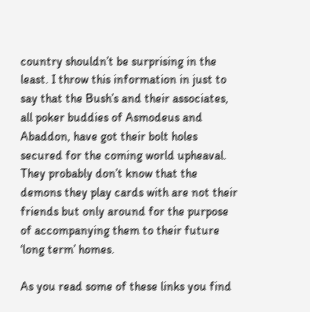country shouldn’t be surprising in the least. I throw this information in just to say that the Bush’s and their associates, all poker buddies of Asmodeus and Abaddon, have got their bolt holes secured for the coming world upheaval. They probably don’t know that the demons they play cards with are not their friends but only around for the purpose of accompanying them to their future ‘long term’ homes.

As you read some of these links you find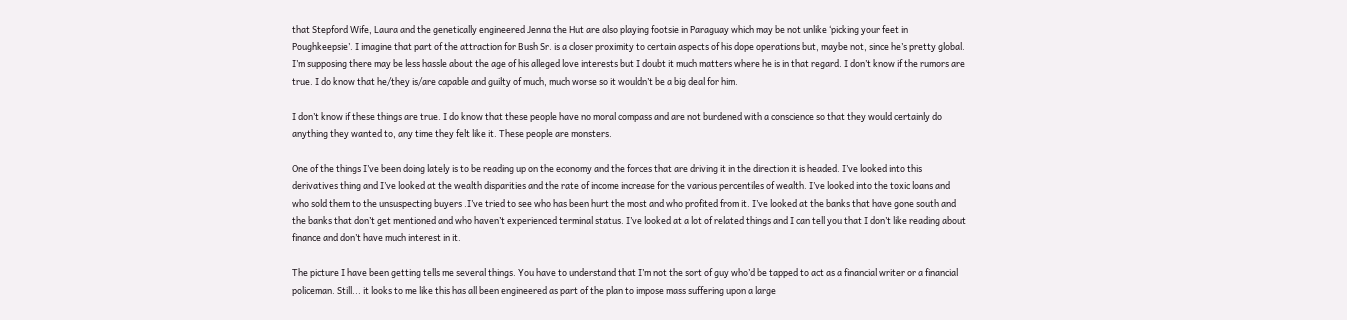that Stepford Wife, Laura and the genetically engineered Jenna the Hut are also playing footsie in Paraguay which may be not unlike ‘picking your feet in Poughkeepsie’. I imagine that part of the attraction for Bush Sr. is a closer proximity to certain aspects of his dope operations but, maybe not, since he’s pretty global. I’m supposing there may be less hassle about the age of his alleged love interests but I doubt it much matters where he is in that regard. I don’t know if the rumors are true. I do know that he/they is/are capable and guilty of much, much worse so it wouldn’t be a big deal for him.

I don’t know if these things are true. I do know that these people have no moral compass and are not burdened with a conscience so that they would certainly do anything they wanted to, any time they felt like it. These people are monsters.

One of the things I’ve been doing lately is to be reading up on the economy and the forces that are driving it in the direction it is headed. I’ve looked into this derivatives thing and I’ve looked at the wealth disparities and the rate of income increase for the various percentiles of wealth. I’ve looked into the toxic loans and who sold them to the unsuspecting buyers .I’ve tried to see who has been hurt the most and who profited from it. I’ve looked at the banks that have gone south and the banks that don’t get mentioned and who haven’t experienced terminal status. I’ve looked at a lot of related things and I can tell you that I don’t like reading about finance and don’t have much interest in it.

The picture I have been getting tells me several things. You have to understand that I’m not the sort of guy who’d be tapped to act as a financial writer or a financial policeman. Still... it looks to me like this has all been engineered as part of the plan to impose mass suffering upon a large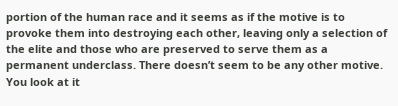portion of the human race and it seems as if the motive is to provoke them into destroying each other, leaving only a selection of the elite and those who are preserved to serve them as a permanent underclass. There doesn’t seem to be any other motive. You look at it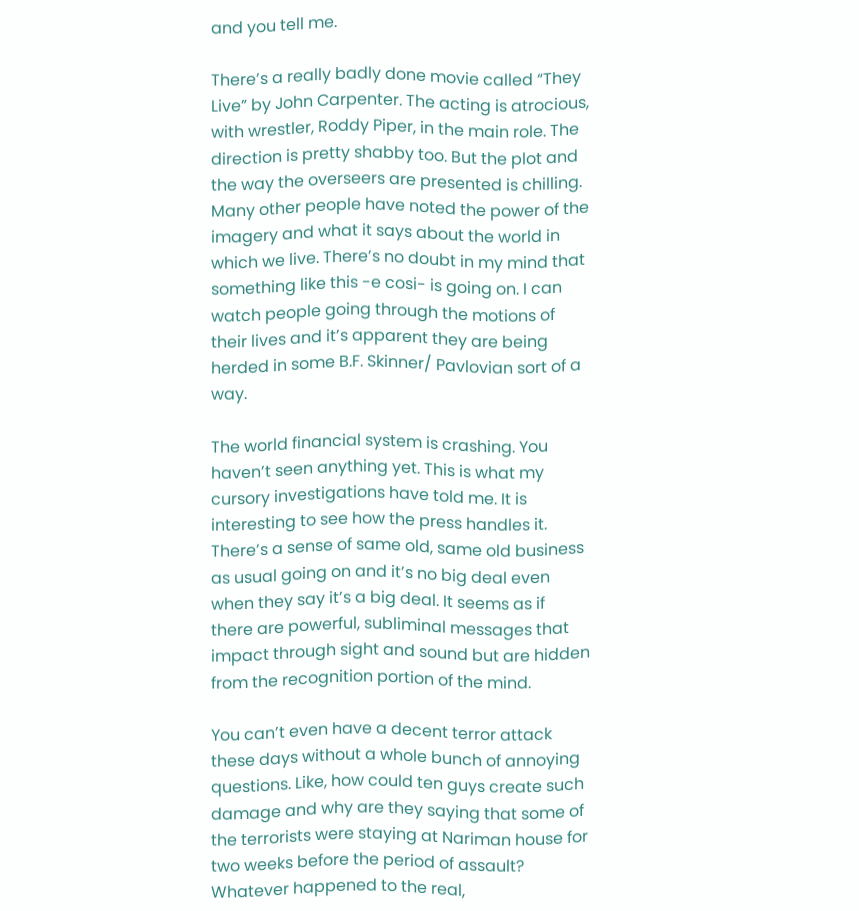and you tell me.

There’s a really badly done movie called “They Live” by John Carpenter. The acting is atrocious, with wrestler, Roddy Piper, in the main role. The direction is pretty shabby too. But the plot and the way the overseers are presented is chilling. Many other people have noted the power of the imagery and what it says about the world in which we live. There’s no doubt in my mind that something like this -e cosi- is going on. I can watch people going through the motions of their lives and it’s apparent they are being herded in some B.F. Skinner/ Pavlovian sort of a way.

The world financial system is crashing. You haven’t seen anything yet. This is what my cursory investigations have told me. It is interesting to see how the press handles it. There’s a sense of same old, same old business as usual going on and it’s no big deal even when they say it’s a big deal. It seems as if there are powerful, subliminal messages that impact through sight and sound but are hidden from the recognition portion of the mind.

You can’t even have a decent terror attack these days without a whole bunch of annoying questions. Like, how could ten guys create such damage and why are they saying that some of the terrorists were staying at Nariman house for two weeks before the period of assault? Whatever happened to the real,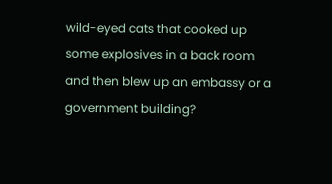wild-eyed cats that cooked up some explosives in a back room and then blew up an embassy or a government building?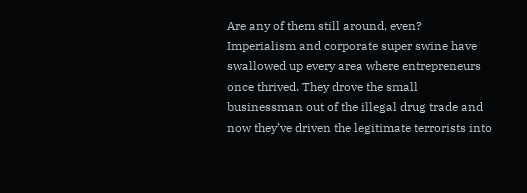Are any of them still around, even? Imperialism and corporate super swine have swallowed up every area where entrepreneurs once thrived. They drove the small businessman out of the illegal drug trade and now they’ve driven the legitimate terrorists into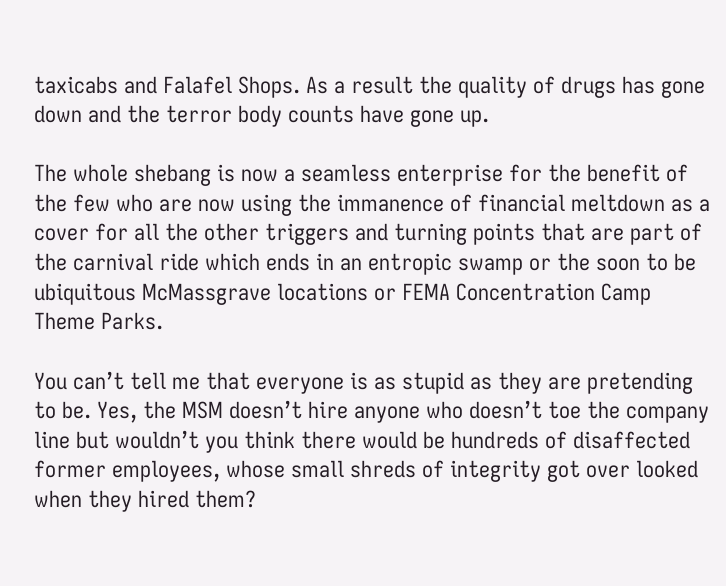taxicabs and Falafel Shops. As a result the quality of drugs has gone down and the terror body counts have gone up.

The whole shebang is now a seamless enterprise for the benefit of the few who are now using the immanence of financial meltdown as a cover for all the other triggers and turning points that are part of the carnival ride which ends in an entropic swamp or the soon to be ubiquitous McMassgrave locations or FEMA Concentration Camp Theme Parks.

You can’t tell me that everyone is as stupid as they are pretending to be. Yes, the MSM doesn’t hire anyone who doesn’t toe the company line but wouldn’t you think there would be hundreds of disaffected former employees, whose small shreds of integrity got over looked when they hired them?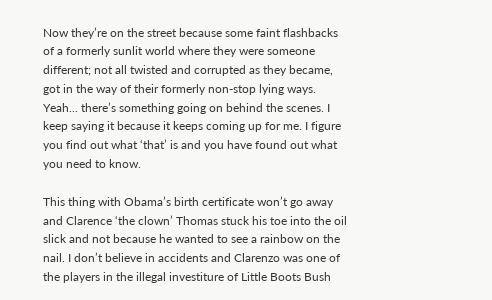Now they’re on the street because some faint flashbacks of a formerly sunlit world where they were someone different; not all twisted and corrupted as they became, got in the way of their formerly non-stop lying ways. Yeah... there’s something going on behind the scenes. I keep saying it because it keeps coming up for me. I figure you find out what ‘that’ is and you have found out what you need to know.

This thing with Obama’s birth certificate won’t go away and Clarence ‘the clown’ Thomas stuck his toe into the oil slick and not because he wanted to see a rainbow on the nail. I don’t believe in accidents and Clarenzo was one of the players in the illegal investiture of Little Boots Bush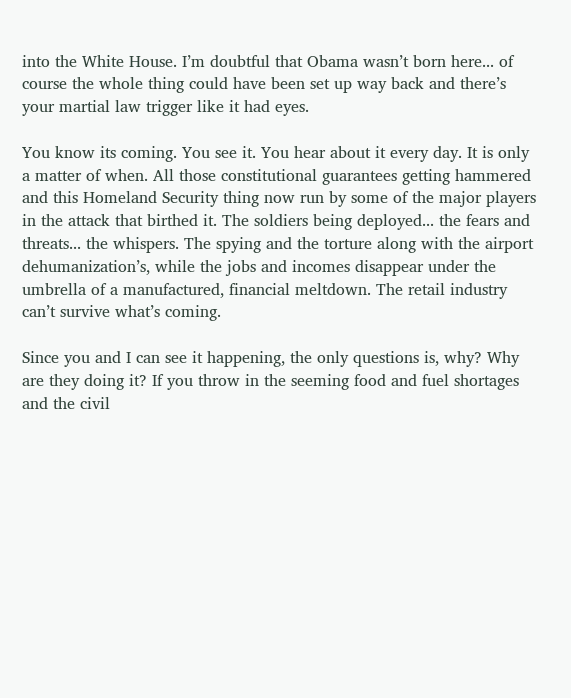into the White House. I’m doubtful that Obama wasn’t born here... of course the whole thing could have been set up way back and there’s your martial law trigger like it had eyes.

You know its coming. You see it. You hear about it every day. It is only a matter of when. All those constitutional guarantees getting hammered and this Homeland Security thing now run by some of the major players in the attack that birthed it. The soldiers being deployed... the fears and threats... the whispers. The spying and the torture along with the airport dehumanization’s, while the jobs and incomes disappear under the umbrella of a manufactured, financial meltdown. The retail industry can’t survive what’s coming.

Since you and I can see it happening, the only questions is, why? Why are they doing it? If you throw in the seeming food and fuel shortages and the civil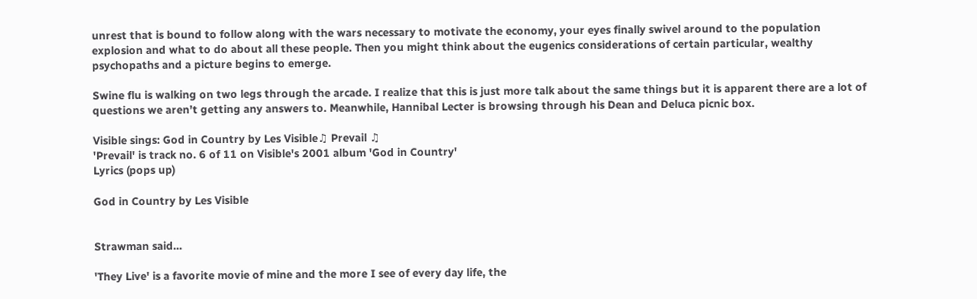unrest that is bound to follow along with the wars necessary to motivate the economy, your eyes finally swivel around to the population explosion and what to do about all these people. Then you might think about the eugenics considerations of certain particular, wealthy psychopaths and a picture begins to emerge.

Swine flu is walking on two legs through the arcade. I realize that this is just more talk about the same things but it is apparent there are a lot of questions we aren’t getting any answers to. Meanwhile, Hannibal Lecter is browsing through his Dean and Deluca picnic box.

Visible sings: God in Country by Les Visible♫ Prevail ♫
'Prevail' is track no. 6 of 11 on Visible's 2001 album 'God in Country'
Lyrics (pops up)

God in Country by Les Visible


Strawman said...

'They Live' is a favorite movie of mine and the more I see of every day life, the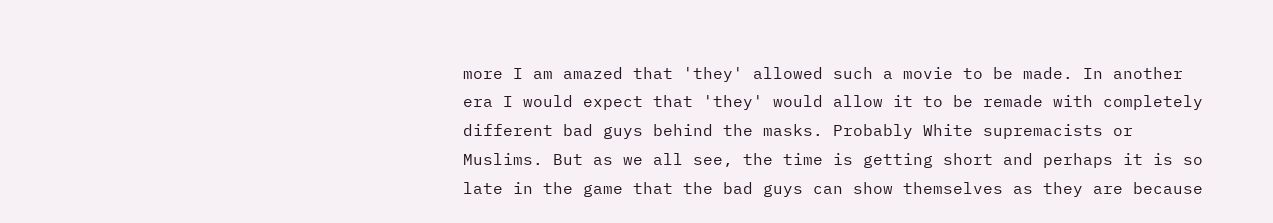more I am amazed that 'they' allowed such a movie to be made. In another era I would expect that 'they' would allow it to be remade with completely different bad guys behind the masks. Probably White supremacists or Muslims. But as we all see, the time is getting short and perhaps it is so late in the game that the bad guys can show themselves as they are because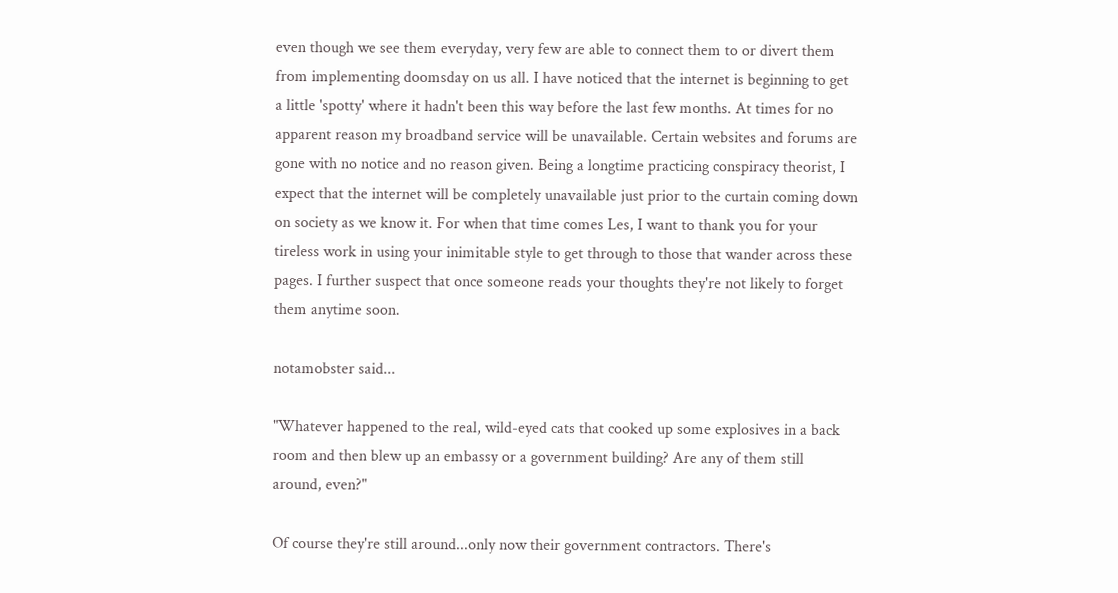even though we see them everyday, very few are able to connect them to or divert them from implementing doomsday on us all. I have noticed that the internet is beginning to get a little 'spotty' where it hadn't been this way before the last few months. At times for no apparent reason my broadband service will be unavailable. Certain websites and forums are gone with no notice and no reason given. Being a longtime practicing conspiracy theorist, I expect that the internet will be completely unavailable just prior to the curtain coming down on society as we know it. For when that time comes Les, I want to thank you for your tireless work in using your inimitable style to get through to those that wander across these pages. I further suspect that once someone reads your thoughts they're not likely to forget them anytime soon.

notamobster said...

"Whatever happened to the real, wild-eyed cats that cooked up some explosives in a back room and then blew up an embassy or a government building? Are any of them still around, even?"

Of course they're still around...only now their government contractors. There's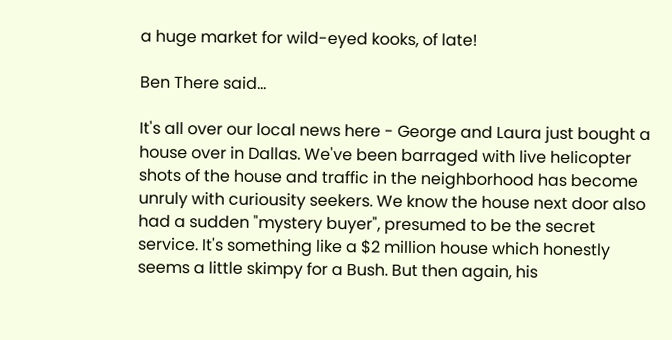a huge market for wild-eyed kooks, of late!

Ben There said...

It's all over our local news here - George and Laura just bought a house over in Dallas. We've been barraged with live helicopter shots of the house and traffic in the neighborhood has become unruly with curiousity seekers. We know the house next door also had a sudden "mystery buyer", presumed to be the secret service. It's something like a $2 million house which honestly seems a little skimpy for a Bush. But then again, his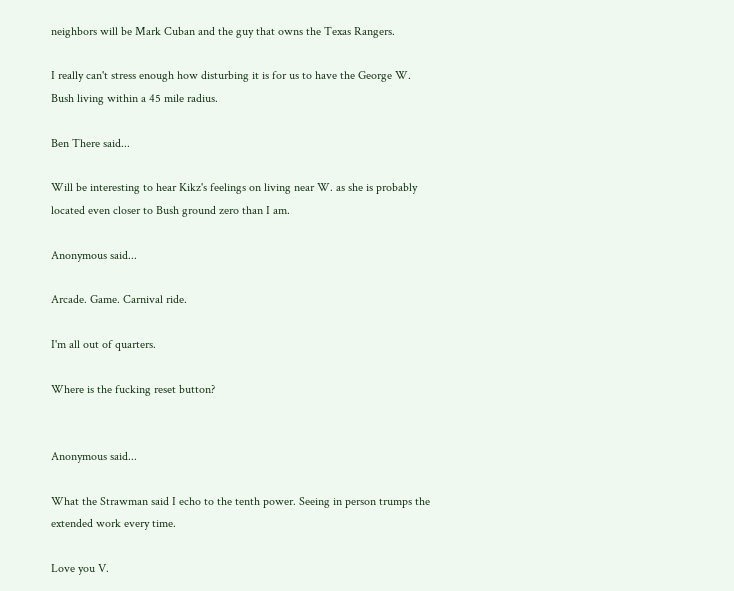neighbors will be Mark Cuban and the guy that owns the Texas Rangers.

I really can't stress enough how disturbing it is for us to have the George W. Bush living within a 45 mile radius.

Ben There said...

Will be interesting to hear Kikz's feelings on living near W. as she is probably located even closer to Bush ground zero than I am.

Anonymous said...

Arcade. Game. Carnival ride.

I'm all out of quarters.

Where is the fucking reset button?


Anonymous said...

What the Strawman said I echo to the tenth power. Seeing in person trumps the extended work every time.

Love you V.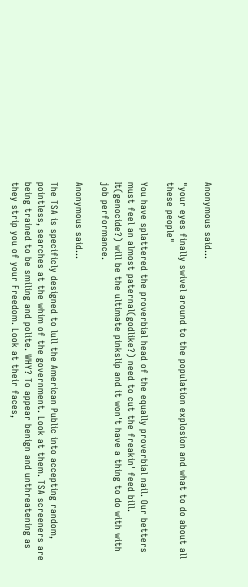Anonymous said...

"your eyes finally swivel around to the population explosion and what to do about all these people"

You have splattered the proverbial head of the equally proverbial nail. Our betters must feel an almost paternal(godlike?) need to cut the freakin' feed bill. It(genocide?) will be the ultimate pinkslip and it won't have a thing to do with with job performance.

Anonymous said...

The TSA is specificly designed to lull the American Public into accepting random, pointless, searches at the whim of the government. Look at them. TSA screeners are being trained to be smiling and polite. WHY? To appear benign and unthreatening as they strip you of your Freedom. Look at their faces,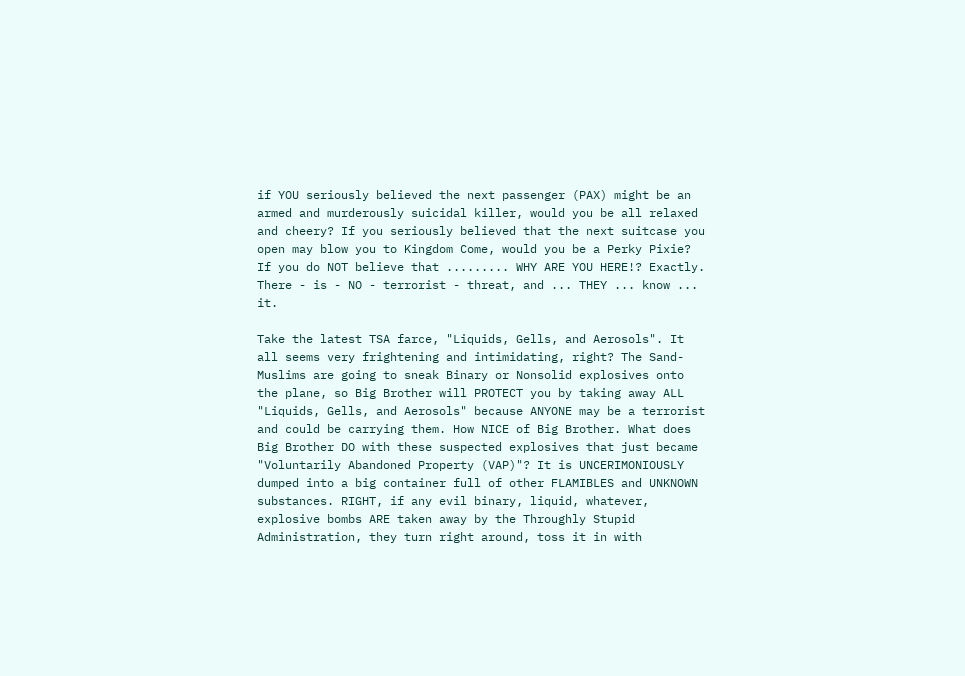if YOU seriously believed the next passenger (PAX) might be an armed and murderously suicidal killer, would you be all relaxed and cheery? If you seriously believed that the next suitcase you open may blow you to Kingdom Come, would you be a Perky Pixie? If you do NOT believe that ......... WHY ARE YOU HERE!? Exactly. There - is - NO - terrorist - threat, and ... THEY ... know ... it.

Take the latest TSA farce, "Liquids, Gells, and Aerosols". It all seems very frightening and intimidating, right? The Sand-Muslims are going to sneak Binary or Nonsolid explosives onto the plane, so Big Brother will PROTECT you by taking away ALL "Liquids, Gells, and Aerosols" because ANYONE may be a terrorist and could be carrying them. How NICE of Big Brother. What does Big Brother DO with these suspected explosives that just became "Voluntarily Abandoned Property (VAP)"? It is UNCERIMONIOUSLY dumped into a big container full of other FLAMIBLES and UNKNOWN substances. RIGHT, if any evil binary, liquid, whatever, explosive bombs ARE taken away by the Throughly Stupid Administration, they turn right around, toss it in with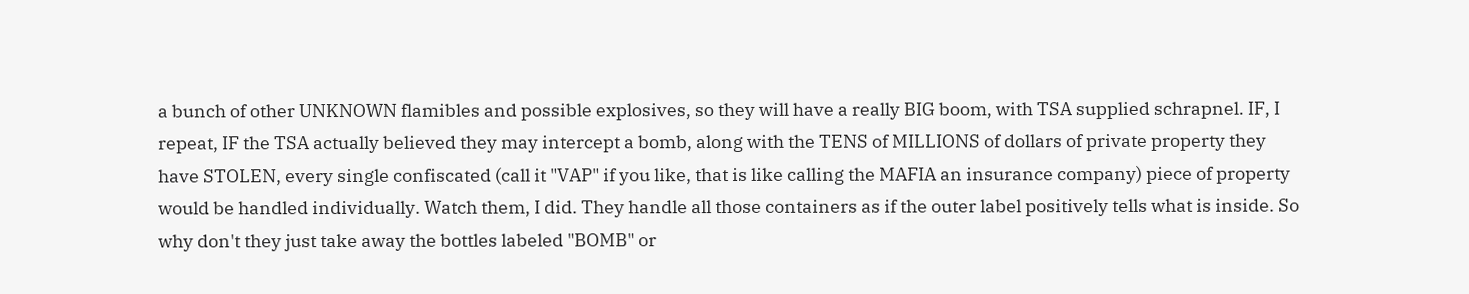a bunch of other UNKNOWN flamibles and possible explosives, so they will have a really BIG boom, with TSA supplied schrapnel. IF, I repeat, IF the TSA actually believed they may intercept a bomb, along with the TENS of MILLIONS of dollars of private property they have STOLEN, every single confiscated (call it "VAP" if you like, that is like calling the MAFIA an insurance company) piece of property would be handled individually. Watch them, I did. They handle all those containers as if the outer label positively tells what is inside. So why don't they just take away the bottles labeled "BOMB" or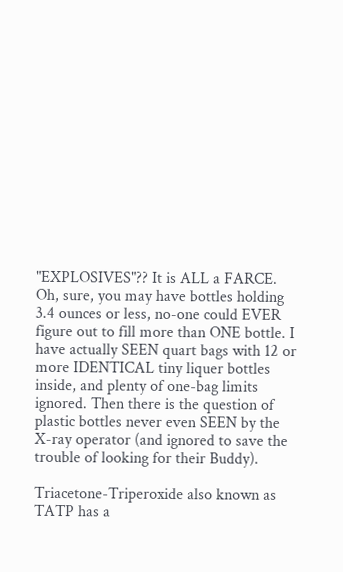"EXPLOSIVES"?? It is ALL a FARCE. Oh, sure, you may have bottles holding 3.4 ounces or less, no-one could EVER figure out to fill more than ONE bottle. I have actually SEEN quart bags with 12 or more IDENTICAL tiny liquer bottles inside, and plenty of one-bag limits ignored. Then there is the question of plastic bottles never even SEEN by the X-ray operator (and ignored to save the trouble of looking for their Buddy).

Triacetone-Triperoxide also known as TATP has a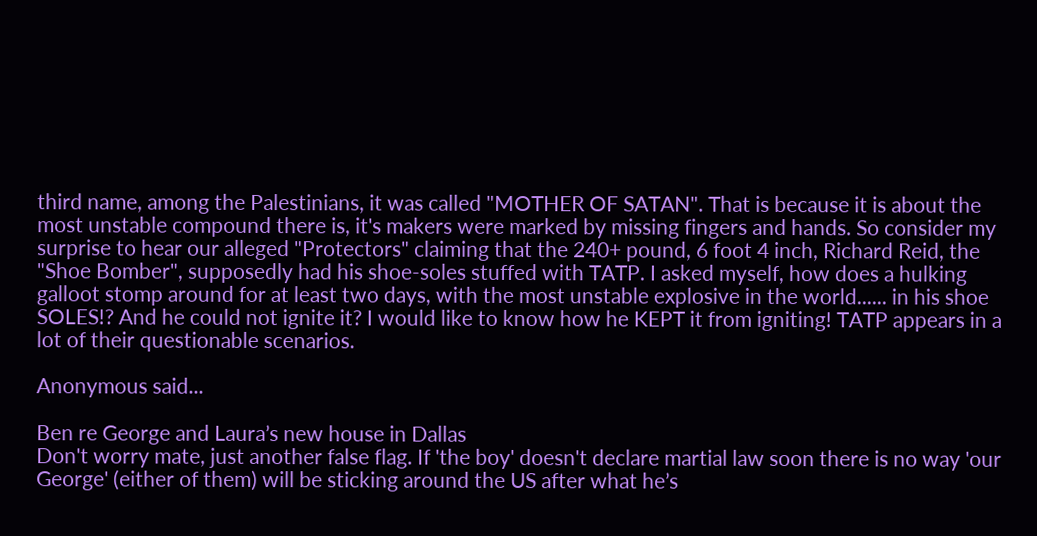third name, among the Palestinians, it was called "MOTHER OF SATAN". That is because it is about the most unstable compound there is, it's makers were marked by missing fingers and hands. So consider my surprise to hear our alleged "Protectors" claiming that the 240+ pound, 6 foot 4 inch, Richard Reid, the "Shoe Bomber", supposedly had his shoe-soles stuffed with TATP. I asked myself, how does a hulking galloot stomp around for at least two days, with the most unstable explosive in the world...... in his shoe SOLES!? And he could not ignite it? I would like to know how he KEPT it from igniting! TATP appears in a lot of their questionable scenarios.

Anonymous said...

Ben re George and Laura’s new house in Dallas
Don't worry mate, just another false flag. If 'the boy' doesn't declare martial law soon there is no way 'our George' (either of them) will be sticking around the US after what he’s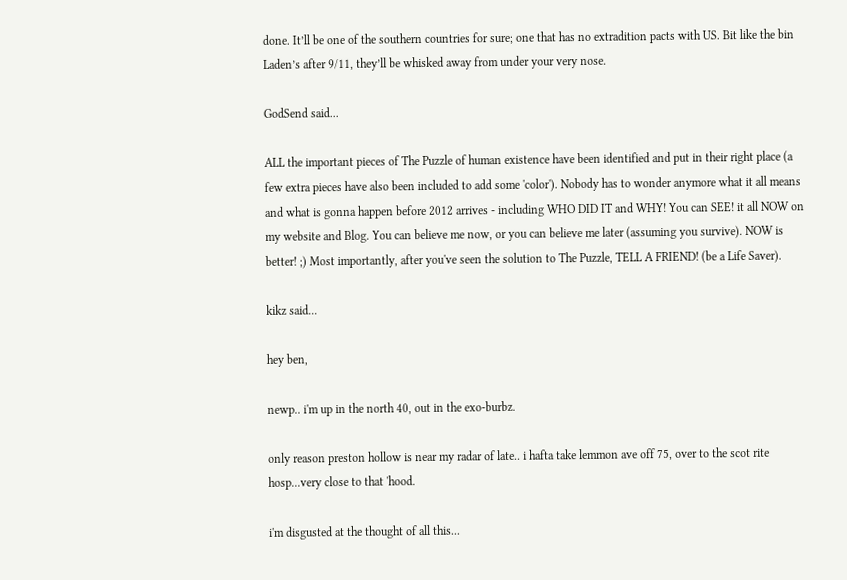done. It’ll be one of the southern countries for sure; one that has no extradition pacts with US. Bit like the bin Laden’s after 9/11, they’ll be whisked away from under your very nose.

GodSend said...

ALL the important pieces of The Puzzle of human existence have been identified and put in their right place (a few extra pieces have also been included to add some 'color'). Nobody has to wonder anymore what it all means and what is gonna happen before 2012 arrives - including WHO DID IT and WHY! You can SEE! it all NOW on my website and Blog. You can believe me now, or you can believe me later (assuming you survive). NOW is better! ;) Most importantly, after you've seen the solution to The Puzzle, TELL A FRIEND! (be a Life Saver).

kikz said...

hey ben,

newp.. i'm up in the north 40, out in the exo-burbz.

only reason preston hollow is near my radar of late.. i hafta take lemmon ave off 75, over to the scot rite hosp...very close to that 'hood.

i'm disgusted at the thought of all this...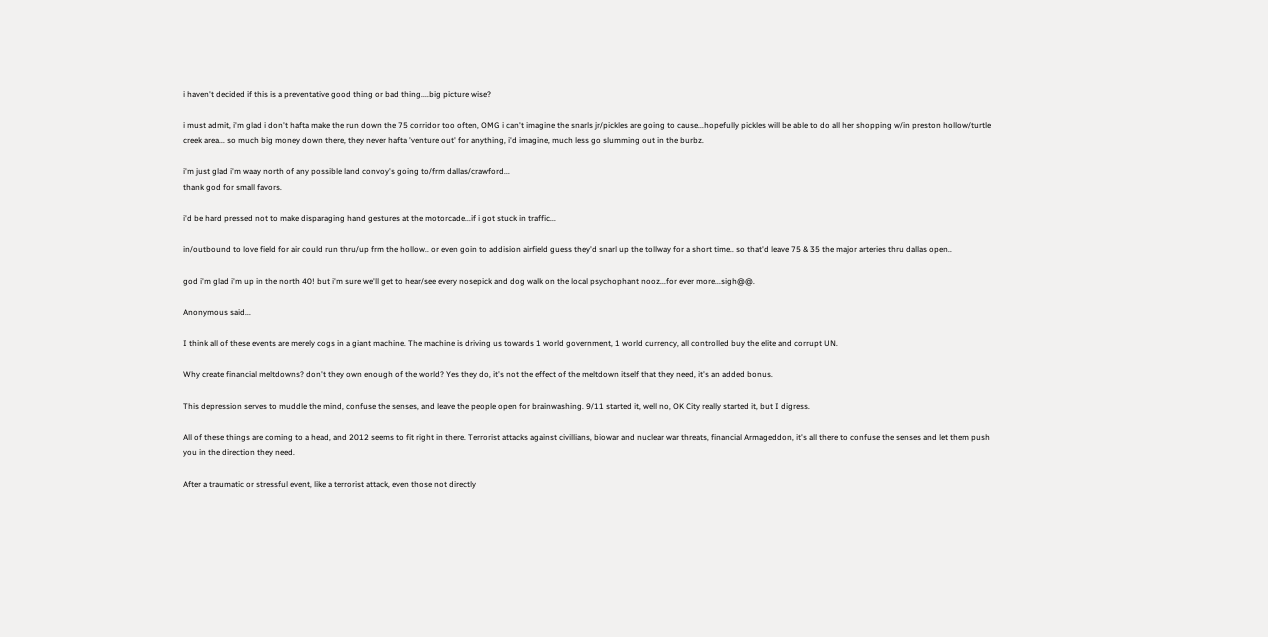i haven't decided if this is a preventative good thing or bad thing....big picture wise?

i must admit, i'm glad i don't hafta make the run down the 75 corridor too often, OMG i can't imagine the snarls jr/pickles are going to cause...hopefully pickles will be able to do all her shopping w/in preston hollow/turtle creek area... so much big money down there, they never hafta 'venture out' for anything, i'd imagine, much less go slumming out in the burbz.

i'm just glad i'm waay north of any possible land convoy's going to/frm dallas/crawford...
thank god for small favors.

i'd be hard pressed not to make disparaging hand gestures at the motorcade...if i got stuck in traffic...

in/outbound to love field for air could run thru/up frm the hollow.. or even goin to addision airfield guess they'd snarl up the tollway for a short time.. so that'd leave 75 & 35 the major arteries thru dallas open..

god i'm glad i'm up in the north 40! but i'm sure we'll get to hear/see every nosepick and dog walk on the local psychophant nooz...for ever more...sigh@@.

Anonymous said...

I think all of these events are merely cogs in a giant machine. The machine is driving us towards 1 world government, 1 world currency, all controlled buy the elite and corrupt UN.

Why create financial meltdowns? don't they own enough of the world? Yes they do, it's not the effect of the meltdown itself that they need, it's an added bonus.

This depression serves to muddle the mind, confuse the senses, and leave the people open for brainwashing. 9/11 started it, well no, OK City really started it, but I digress.

All of these things are coming to a head, and 2012 seems to fit right in there. Terrorist attacks against civillians, biowar and nuclear war threats, financial Armageddon, it's all there to confuse the senses and let them push you in the direction they need.

After a traumatic or stressful event, like a terrorist attack, even those not directly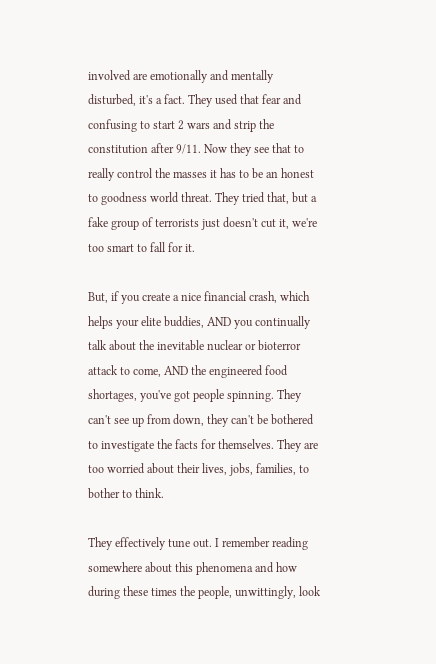involved are emotionally and mentally disturbed, it's a fact. They used that fear and confusing to start 2 wars and strip the constitution after 9/11. Now they see that to really control the masses it has to be an honest to goodness world threat. They tried that, but a fake group of terrorists just doesn't cut it, we're too smart to fall for it.

But, if you create a nice financial crash, which helps your elite buddies, AND you continually talk about the inevitable nuclear or bioterror attack to come, AND the engineered food shortages, you've got people spinning. They can't see up from down, they can't be bothered to investigate the facts for themselves. They are too worried about their lives, jobs, families, to bother to think.

They effectively tune out. I remember reading somewhere about this phenomena and how during these times the people, unwittingly, look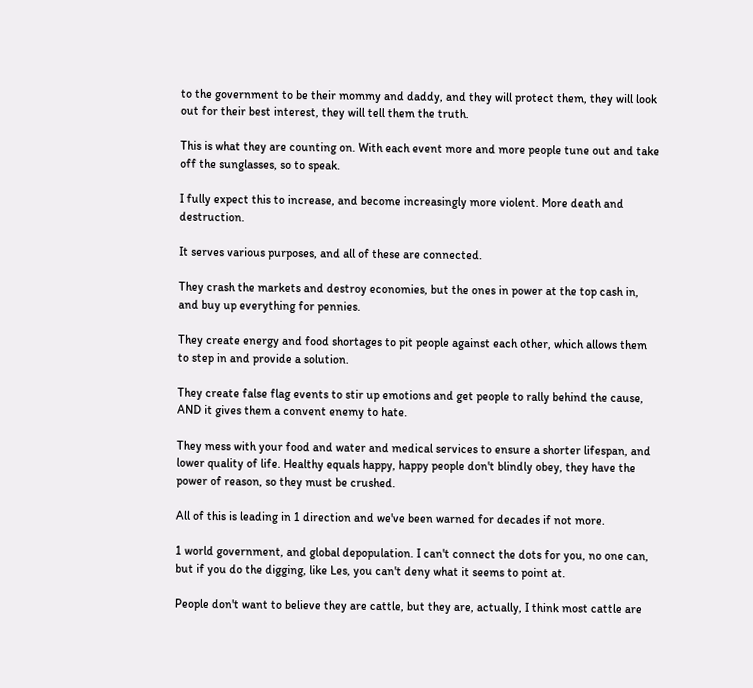to the government to be their mommy and daddy, and they will protect them, they will look out for their best interest, they will tell them the truth.

This is what they are counting on. With each event more and more people tune out and take off the sunglasses, so to speak.

I fully expect this to increase, and become increasingly more violent. More death and destruction.

It serves various purposes, and all of these are connected.

They crash the markets and destroy economies, but the ones in power at the top cash in, and buy up everything for pennies.

They create energy and food shortages to pit people against each other, which allows them to step in and provide a solution.

They create false flag events to stir up emotions and get people to rally behind the cause, AND it gives them a convent enemy to hate.

They mess with your food and water and medical services to ensure a shorter lifespan, and lower quality of life. Healthy equals happy, happy people don't blindly obey, they have the power of reason, so they must be crushed.

All of this is leading in 1 direction and we've been warned for decades if not more.

1 world government, and global depopulation. I can't connect the dots for you, no one can, but if you do the digging, like Les, you can't deny what it seems to point at.

People don't want to believe they are cattle, but they are, actually, I think most cattle are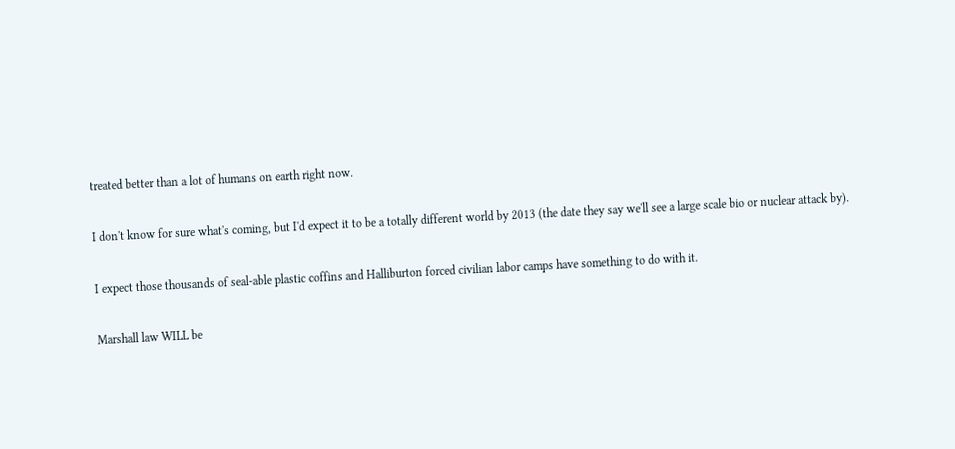treated better than a lot of humans on earth right now.

I don't know for sure what's coming, but I'd expect it to be a totally different world by 2013 (the date they say we'll see a large scale bio or nuclear attack by).

I expect those thousands of seal-able plastic coffins and Halliburton forced civilian labor camps have something to do with it.

Marshall law WILL be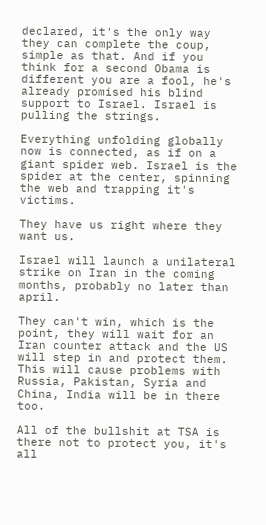declared, it's the only way they can complete the coup, simple as that. And if you think for a second Obama is different you are a fool, he's already promised his blind support to Israel. Israel is pulling the strings.

Everything unfolding globally now is connected, as if on a giant spider web. Israel is the spider at the center, spinning the web and trapping it's victims.

They have us right where they want us.

Israel will launch a unilateral strike on Iran in the coming months, probably no later than april.

They can't win, which is the point, they will wait for an Iran counter attack and the US will step in and protect them. This will cause problems with Russia, Pakistan, Syria and China, India will be in there too.

All of the bullshit at TSA is there not to protect you, it's all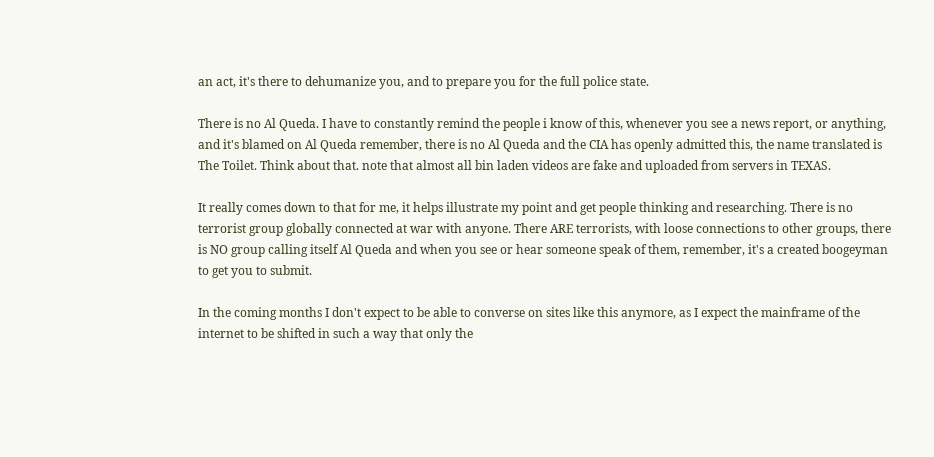an act, it's there to dehumanize you, and to prepare you for the full police state.

There is no Al Queda. I have to constantly remind the people i know of this, whenever you see a news report, or anything, and it's blamed on Al Queda remember, there is no Al Queda and the CIA has openly admitted this, the name translated is The Toilet. Think about that. note that almost all bin laden videos are fake and uploaded from servers in TEXAS.

It really comes down to that for me, it helps illustrate my point and get people thinking and researching. There is no terrorist group globally connected at war with anyone. There ARE terrorists, with loose connections to other groups, there is NO group calling itself Al Queda and when you see or hear someone speak of them, remember, it's a created boogeyman to get you to submit.

In the coming months I don't expect to be able to converse on sites like this anymore, as I expect the mainframe of the internet to be shifted in such a way that only the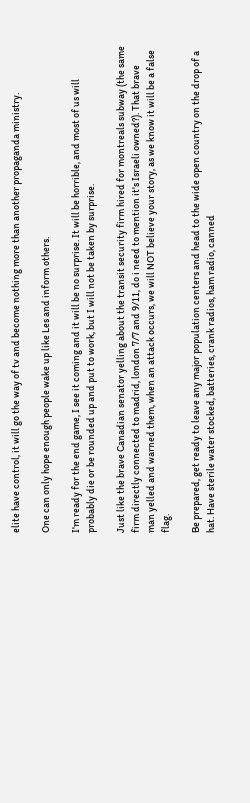elite have control, it will go the way of tv and become nothing more than another propaganda ministry.

One can only hope enough people wake up like Les and inform others.

I'm ready for the end game, I see it coming and it will be no surprise. It will be horrible, and most of us will probably die or be rounded up and put to work, but I will not be taken by surprise.

Just like the brave Canadian senator yelling about the transit security firm hired for montreals subway (the same firm directly connected to madrid, london 7/7 and 9/11, do i need to mention it's Israeli owned?). That brave man yelled and warned them, when an attack occurs, we will NOT believe your story, as we know it will be a false flag.

Be prepared, get ready to leave any major population centers and head to the wide open country on the drop of a hat. Have sterile water stocked, batteries, crank radios, ham radio, canned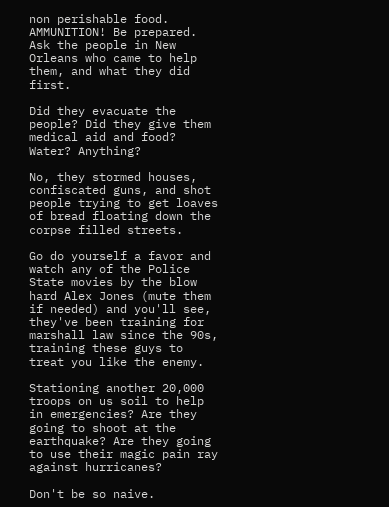non perishable food. AMMUNITION! Be prepared. Ask the people in New Orleans who came to help them, and what they did first.

Did they evacuate the people? Did they give them medical aid and food? Water? Anything?

No, they stormed houses, confiscated guns, and shot people trying to get loaves of bread floating down the corpse filled streets.

Go do yourself a favor and watch any of the Police State movies by the blow hard Alex Jones (mute them if needed) and you'll see, they've been training for marshall law since the 90s, training these guys to treat you like the enemy.

Stationing another 20,000 troops on us soil to help in emergencies? Are they going to shoot at the earthquake? Are they going to use their magic pain ray against hurricanes?

Don't be so naive.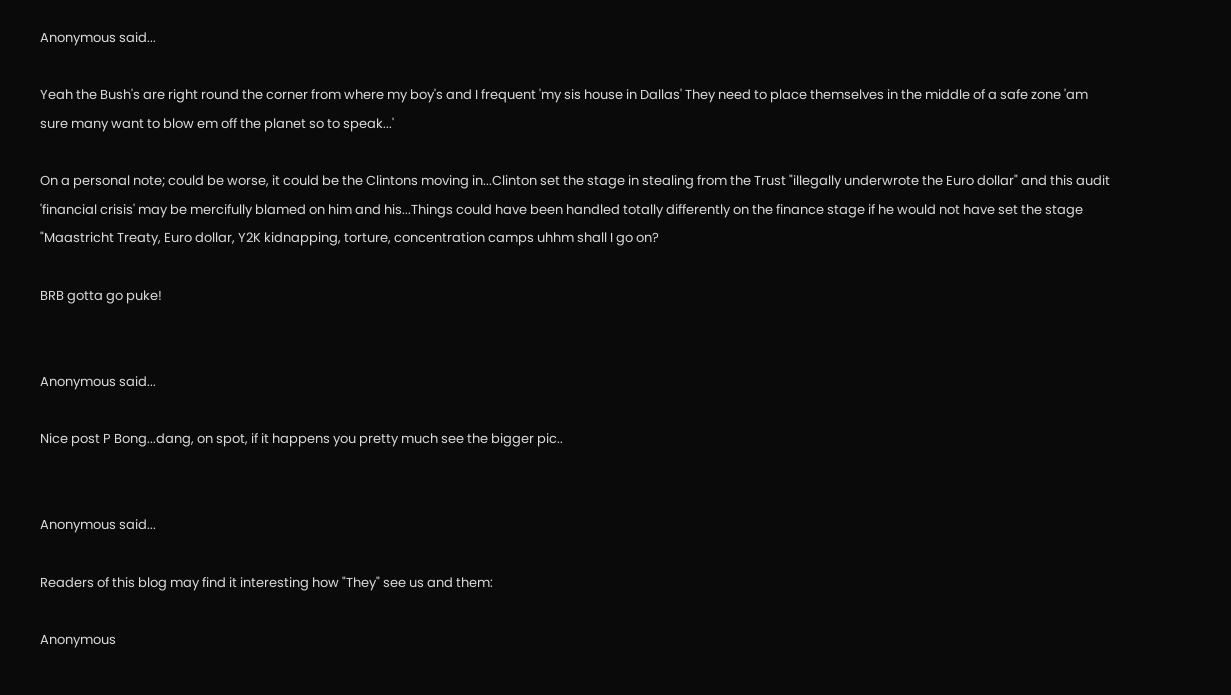Anonymous said...

Yeah the Bush's are right round the corner from where my boy's and I frequent 'my sis house in Dallas' They need to place themselves in the middle of a safe zone 'am sure many want to blow em off the planet so to speak...'

On a personal note; could be worse, it could be the Clintons moving in...Clinton set the stage in stealing from the Trust "illegally underwrote the Euro dollar" and this audit 'financial crisis' may be mercifully blamed on him and his...Things could have been handled totally differently on the finance stage if he would not have set the stage "Maastricht Treaty, Euro dollar, Y2K kidnapping, torture, concentration camps uhhm shall I go on?

BRB gotta go puke!


Anonymous said...

Nice post P Bong...dang, on spot, if it happens you pretty much see the bigger pic..


Anonymous said...

Readers of this blog may find it interesting how "They" see us and them:

Anonymous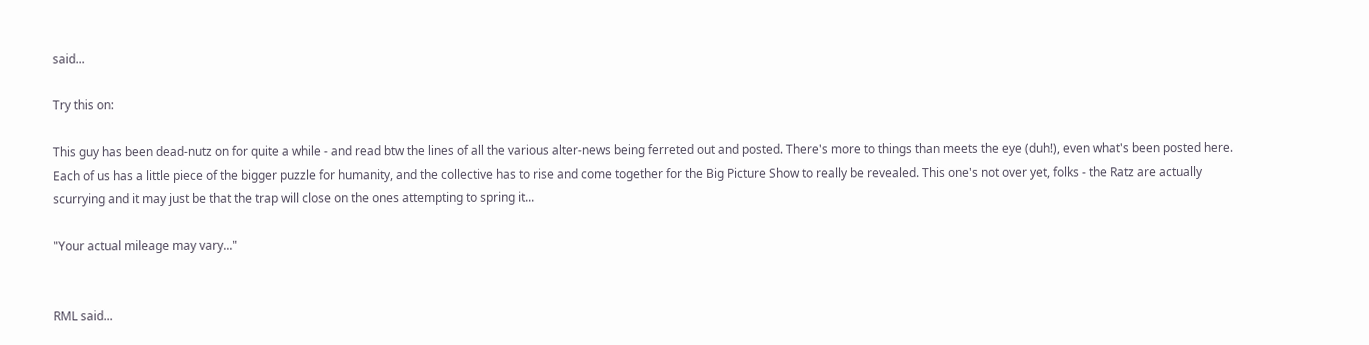said...

Try this on:

This guy has been dead-nutz on for quite a while - and read btw the lines of all the various alter-news being ferreted out and posted. There's more to things than meets the eye (duh!), even what's been posted here. Each of us has a little piece of the bigger puzzle for humanity, and the collective has to rise and come together for the Big Picture Show to really be revealed. This one's not over yet, folks - the Ratz are actually scurrying and it may just be that the trap will close on the ones attempting to spring it...

"Your actual mileage may vary..."


RML said...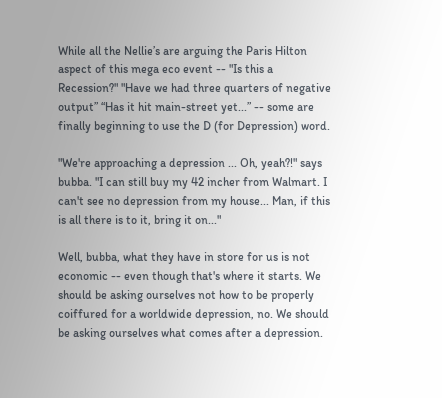While all the Nellie’s are arguing the Paris Hilton aspect of this mega eco event -- "Is this a Recession?" "Have we had three quarters of negative output” “Has it hit main-street yet...” -- some are finally beginning to use the D (for Depression) word.

"We're approaching a depression ... Oh, yeah?!" says bubba. "I can still buy my 42 incher from Walmart. I can't see no depression from my house... Man, if this is all there is to it, bring it on..."

Well, bubba, what they have in store for us is not economic -- even though that's where it starts. We should be asking ourselves not how to be properly coiffured for a worldwide depression, no. We should be asking ourselves what comes after a depression.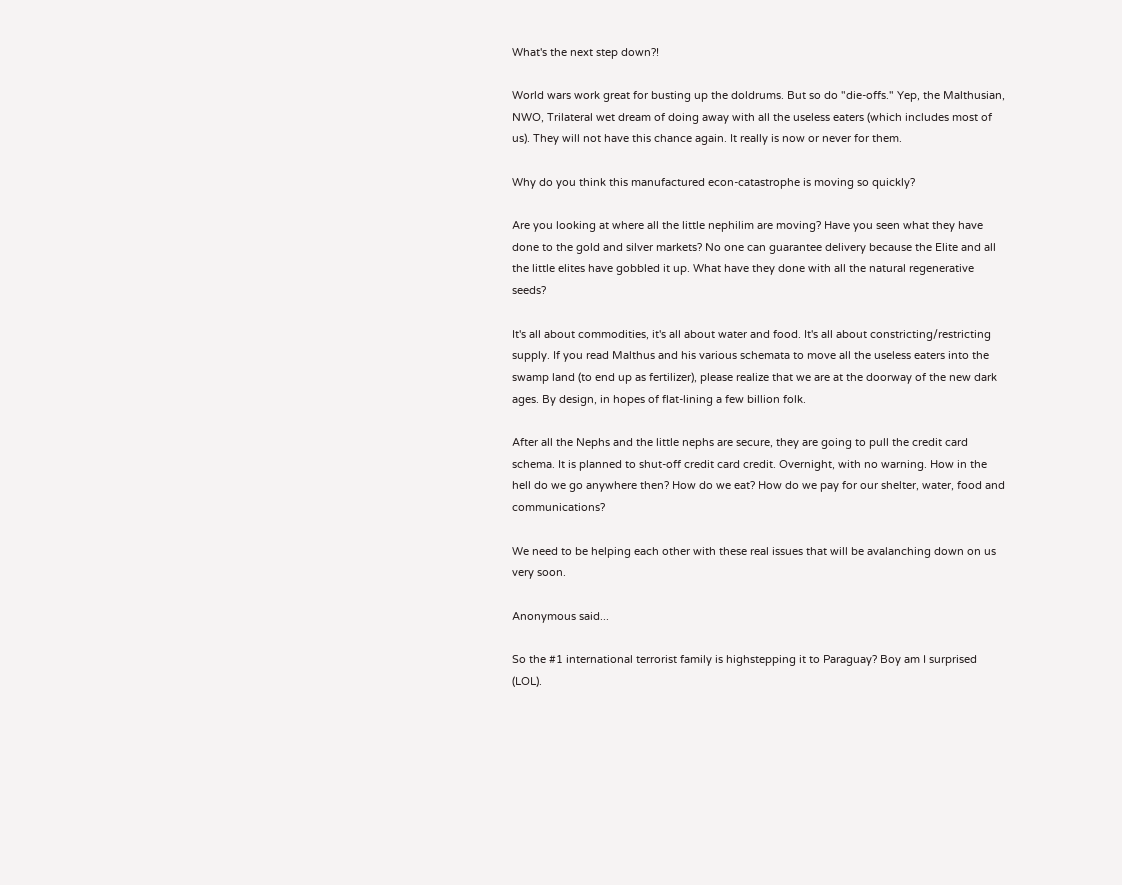What's the next step down?!

World wars work great for busting up the doldrums. But so do "die-offs." Yep, the Malthusian, NWO, Trilateral wet dream of doing away with all the useless eaters (which includes most of us). They will not have this chance again. It really is now or never for them.

Why do you think this manufactured econ-catastrophe is moving so quickly?

Are you looking at where all the little nephilim are moving? Have you seen what they have done to the gold and silver markets? No one can guarantee delivery because the Elite and all the little elites have gobbled it up. What have they done with all the natural regenerative seeds?

It's all about commodities, it's all about water and food. It's all about constricting/restricting supply. If you read Malthus and his various schemata to move all the useless eaters into the swamp land (to end up as fertilizer), please realize that we are at the doorway of the new dark ages. By design, in hopes of flat-lining a few billion folk.

After all the Nephs and the little nephs are secure, they are going to pull the credit card schema. It is planned to shut-off credit card credit. Overnight, with no warning. How in the hell do we go anywhere then? How do we eat? How do we pay for our shelter, water, food and communications?

We need to be helping each other with these real issues that will be avalanching down on us very soon.

Anonymous said...

So the #1 international terrorist family is highstepping it to Paraguay? Boy am I surprised (LOL).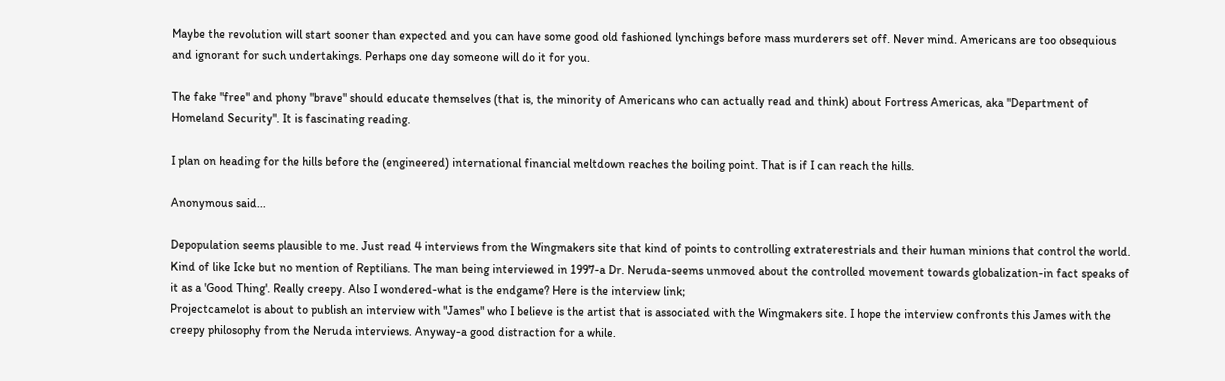Maybe the revolution will start sooner than expected and you can have some good old fashioned lynchings before mass murderers set off. Never mind. Americans are too obsequious and ignorant for such undertakings. Perhaps one day someone will do it for you.

The fake "free" and phony "brave" should educate themselves (that is, the minority of Americans who can actually read and think) about Fortress Americas, aka "Department of Homeland Security". It is fascinating reading.

I plan on heading for the hills before the (engineered) international financial meltdown reaches the boiling point. That is if I can reach the hills.

Anonymous said...

Depopulation seems plausible to me. Just read 4 interviews from the Wingmakers site that kind of points to controlling extraterestrials and their human minions that control the world. Kind of like Icke but no mention of Reptilians. The man being interviewed in 1997-a Dr. Neruda-seems unmoved about the controlled movement towards globalization-in fact speaks of it as a 'Good Thing'. Really creepy. Also I wondered-what is the endgame? Here is the interview link;
Projectcamelot is about to publish an interview with "James" who I believe is the artist that is associated with the Wingmakers site. I hope the interview confronts this James with the creepy philosophy from the Neruda interviews. Anyway-a good distraction for a while.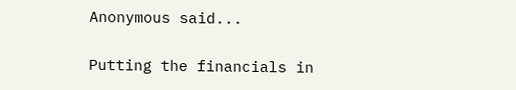Anonymous said...

Putting the financials in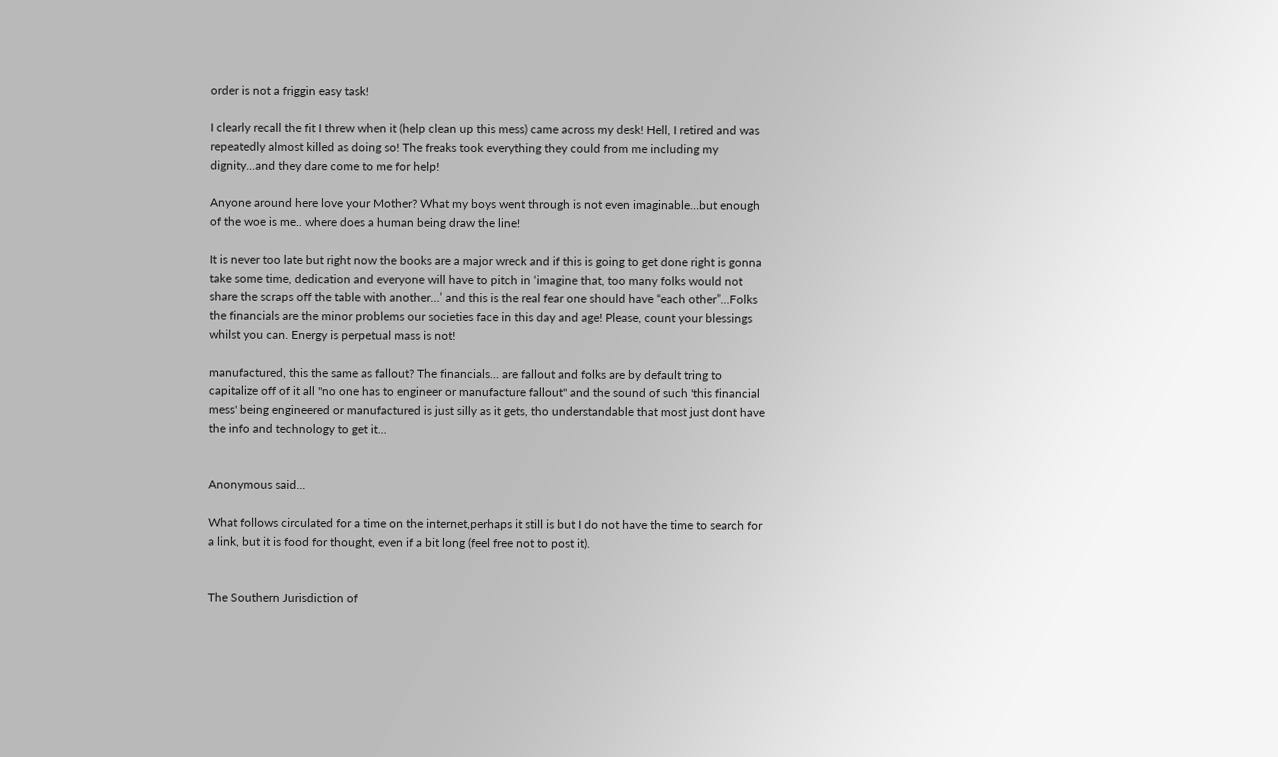order is not a friggin easy task!

I clearly recall the fit I threw when it (help clean up this mess) came across my desk! Hell, I retired and was repeatedly almost killed as doing so! The freaks took everything they could from me including my dignity...and they dare come to me for help!

Anyone around here love your Mother? What my boys went through is not even imaginable…but enough of the woe is me.. where does a human being draw the line!

It is never too late but right now the books are a major wreck and if this is going to get done right is gonna take some time, dedication and everyone will have to pitch in ‘imagine that, too many folks would not share the scraps off the table with another…’ and this is the real fear one should have “each other”…Folks the financials are the minor problems our societies face in this day and age! Please, count your blessings whilst you can. Energy is perpetual mass is not!

manufactured, this the same as fallout? The financials... are fallout and folks are by default tring to capitalize off of it all "no one has to engineer or manufacture fallout" and the sound of such 'this financial mess' being engineered or manufactured is just silly as it gets, tho understandable that most just dont have the info and technology to get it...


Anonymous said...

What follows circulated for a time on the internet,perhaps it still is but I do not have the time to search for a link, but it is food for thought, even if a bit long (feel free not to post it).


The Southern Jurisdiction of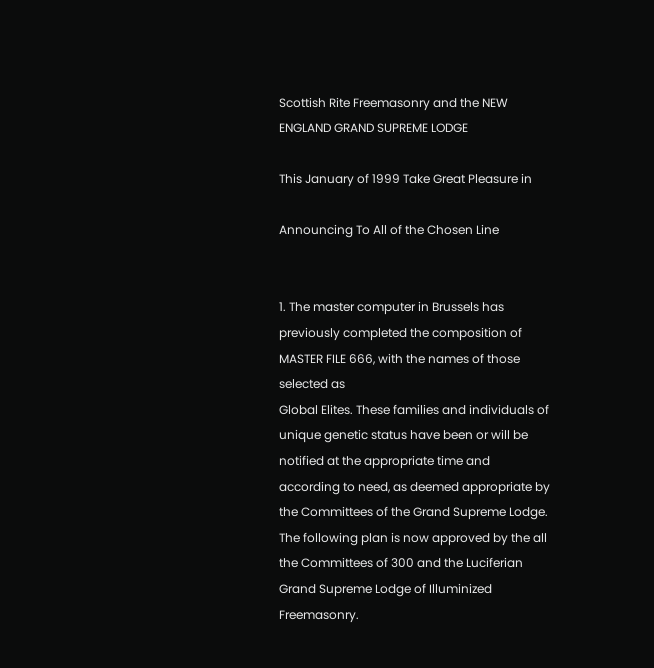Scottish Rite Freemasonry and the NEW ENGLAND GRAND SUPREME LODGE

This January of 1999 Take Great Pleasure in

Announcing To All of the Chosen Line


1. The master computer in Brussels has previously completed the composition of MASTER FILE 666, with the names of those selected as
Global Elites. These families and individuals of unique genetic status have been or will be notified at the appropriate time and according to need, as deemed appropriate by the Committees of the Grand Supreme Lodge. The following plan is now approved by the all the Committees of 300 and the Luciferian Grand Supreme Lodge of Illuminized Freemasonry.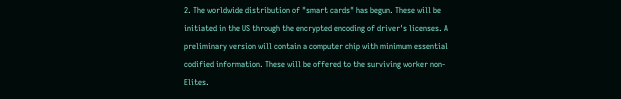2. The worldwide distribution of "smart cards" has begun. These will be initiated in the US through the encrypted encoding of driver's licenses. A preliminary version will contain a computer chip with minimum essential codified information. These will be offered to the surviving worker non-Elites.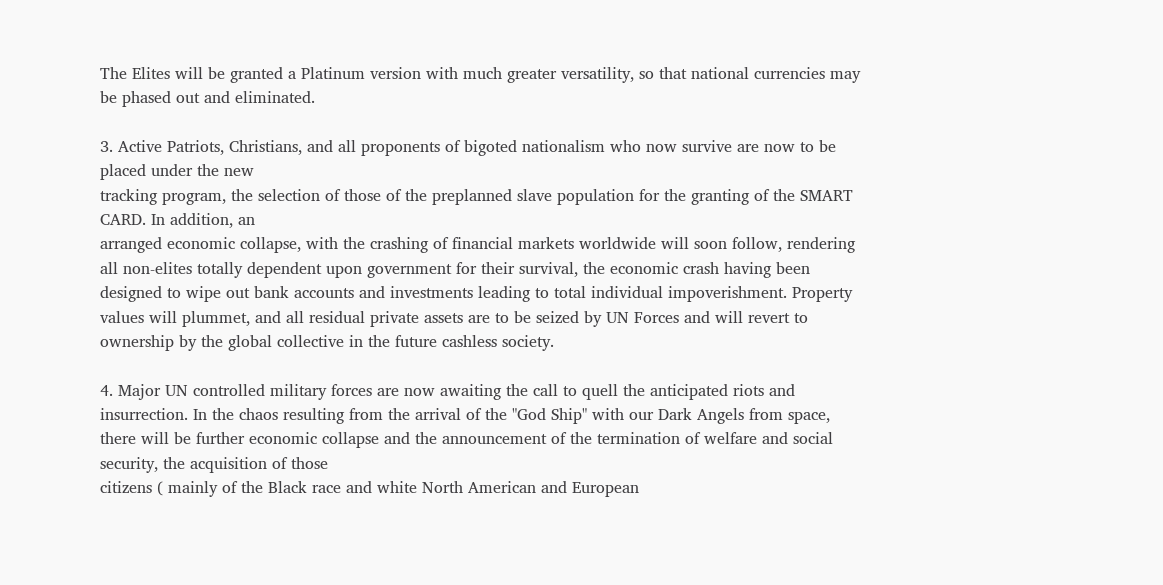The Elites will be granted a Platinum version with much greater versatility, so that national currencies may be phased out and eliminated.

3. Active Patriots, Christians, and all proponents of bigoted nationalism who now survive are now to be placed under the new
tracking program, the selection of those of the preplanned slave population for the granting of the SMART CARD. In addition, an
arranged economic collapse, with the crashing of financial markets worldwide will soon follow, rendering all non-elites totally dependent upon government for their survival, the economic crash having been designed to wipe out bank accounts and investments leading to total individual impoverishment. Property values will plummet, and all residual private assets are to be seized by UN Forces and will revert to ownership by the global collective in the future cashless society.

4. Major UN controlled military forces are now awaiting the call to quell the anticipated riots and insurrection. In the chaos resulting from the arrival of the "God Ship" with our Dark Angels from space,
there will be further economic collapse and the announcement of the termination of welfare and social security, the acquisition of those
citizens ( mainly of the Black race and white North American and European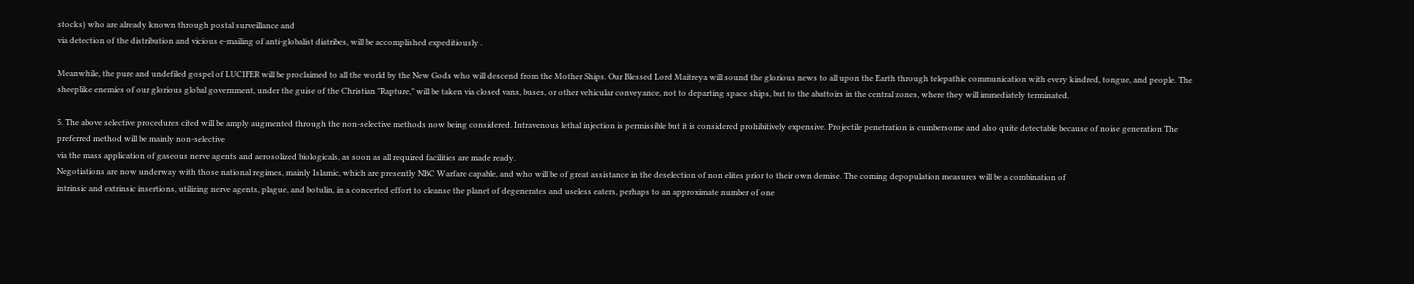stocks) who are already known through postal surveillance and
via detection of the distribution and vicious e-mailing of anti-globalist diatribes, will be accomplished expeditiously .

Meanwhile, the pure and undefiled gospel of LUCIFER will be proclaimed to all the world by the New Gods who will descend from the Mother Ships. Our Blessed Lord Maitreya will sound the glorious news to all upon the Earth through telepathic communication with every kindred, tongue, and people. The sheeplike enemies of our glorious global government, under the guise of the Christian "Rapture," will be taken via closed vans, buses, or other vehicular conveyance, not to departing space ships, but to the abattoirs in the central zones, where they will immediately terminated.

5. The above selective procedures cited will be amply augmented through the non-selective methods now being considered. Intravenous lethal injection is permissible but it is considered prohibitively expensive. Projectile penetration is cumbersome and also quite detectable because of noise generation The preferred method will be mainly non-selective
via the mass application of gaseous nerve agents and aerosolized biologicals, as soon as all required facilities are made ready.
Negotiations are now underway with those national regimes, mainly Islamic, which are presently NBC Warfare capable, and who will be of great assistance in the deselection of non elites prior to their own demise. The coming depopulation measures will be a combination of
intrinsic and extrinsic insertions, utilizing nerve agents, plague, and botulin, in a concerted effort to cleanse the planet of degenerates and useless eaters, perhaps to an approximate number of one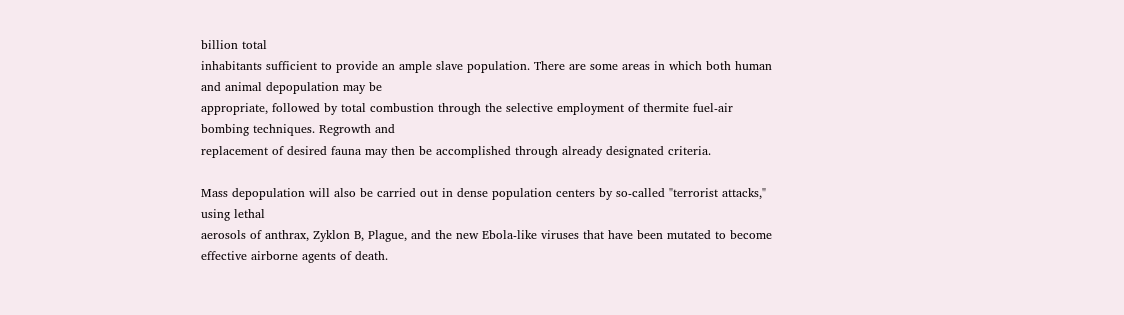billion total
inhabitants sufficient to provide an ample slave population. There are some areas in which both human and animal depopulation may be
appropriate, followed by total combustion through the selective employment of thermite fuel-air bombing techniques. Regrowth and
replacement of desired fauna may then be accomplished through already designated criteria.

Mass depopulation will also be carried out in dense population centers by so-called "terrorist attacks," using lethal
aerosols of anthrax, Zyklon B, Plague, and the new Ebola-like viruses that have been mutated to become effective airborne agents of death.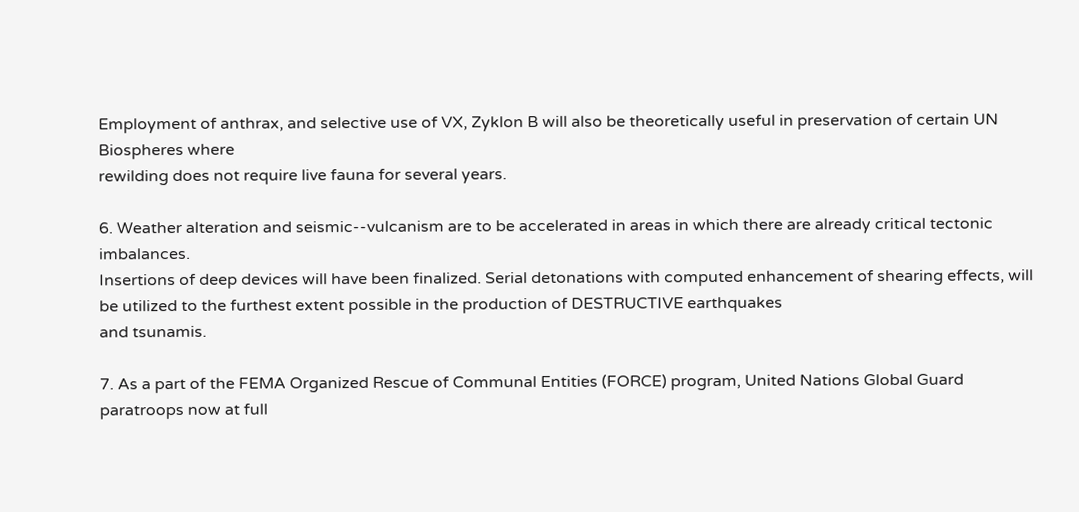Employment of anthrax, and selective use of VX, Zyklon B will also be theoretically useful in preservation of certain UN Biospheres where
rewilding does not require live fauna for several years.

6. Weather alteration and seismic--vulcanism are to be accelerated in areas in which there are already critical tectonic imbalances.
Insertions of deep devices will have been finalized. Serial detonations with computed enhancement of shearing effects, will be utilized to the furthest extent possible in the production of DESTRUCTIVE earthquakes
and tsunamis.

7. As a part of the FEMA Organized Rescue of Communal Entities (FORCE) program, United Nations Global Guard paratroops now at full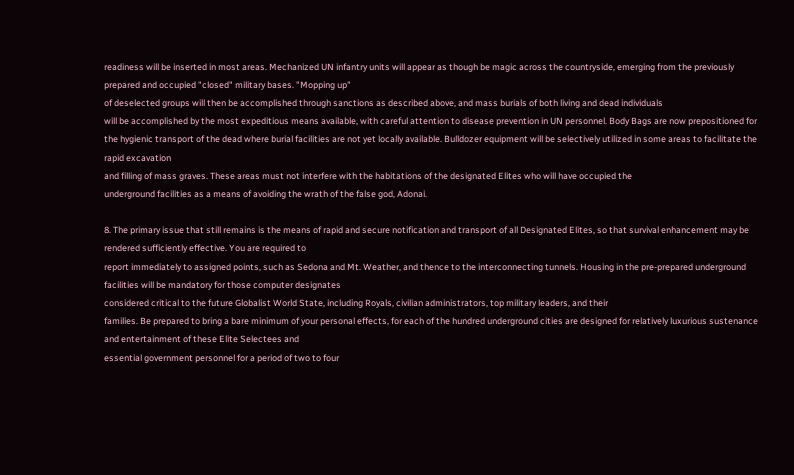readiness will be inserted in most areas. Mechanized UN infantry units will appear as though be magic across the countryside, emerging from the previously prepared and occupied "closed" military bases. "Mopping up"
of deselected groups will then be accomplished through sanctions as described above, and mass burials of both living and dead individuals
will be accomplished by the most expeditious means available, with careful attention to disease prevention in UN personnel. Body Bags are now prepositioned for the hygienic transport of the dead where burial facilities are not yet locally available. Bulldozer equipment will be selectively utilized in some areas to facilitate the rapid excavation
and filling of mass graves. These areas must not interfere with the habitations of the designated Elites who will have occupied the
underground facilities as a means of avoiding the wrath of the false god, Adonai.

8. The primary issue that still remains is the means of rapid and secure notification and transport of all Designated Elites, so that survival enhancement may be rendered sufficiently effective. You are required to
report immediately to assigned points, such as Sedona and Mt. Weather, and thence to the interconnecting tunnels. Housing in the pre-prepared underground facilities will be mandatory for those computer designates
considered critical to the future Globalist World State, including Royals, civilian administrators, top military leaders, and their
families. Be prepared to bring a bare minimum of your personal effects, for each of the hundred underground cities are designed for relatively luxurious sustenance and entertainment of these Elite Selectees and
essential government personnel for a period of two to four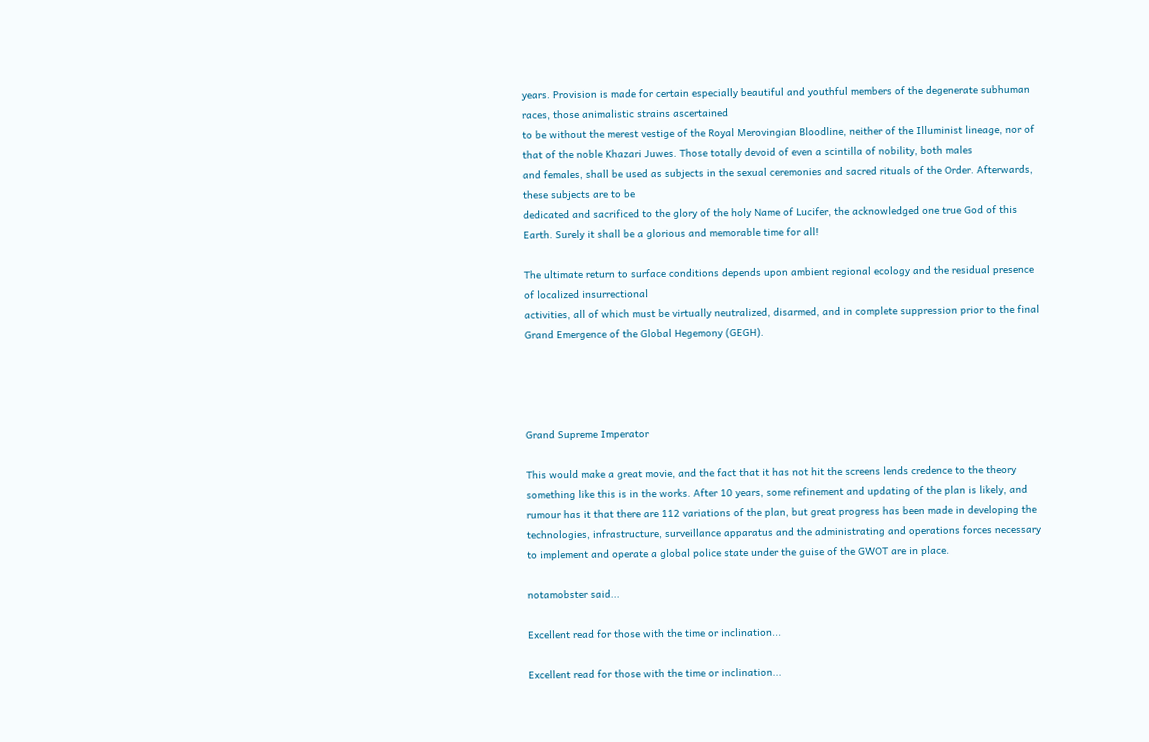years. Provision is made for certain especially beautiful and youthful members of the degenerate subhuman races, those animalistic strains ascertained
to be without the merest vestige of the Royal Merovingian Bloodline, neither of the Illuminist lineage, nor of that of the noble Khazari Juwes. Those totally devoid of even a scintilla of nobility, both males
and females, shall be used as subjects in the sexual ceremonies and sacred rituals of the Order. Afterwards, these subjects are to be
dedicated and sacrificed to the glory of the holy Name of Lucifer, the acknowledged one true God of this Earth. Surely it shall be a glorious and memorable time for all!

The ultimate return to surface conditions depends upon ambient regional ecology and the residual presence of localized insurrectional
activities, all of which must be virtually neutralized, disarmed, and in complete suppression prior to the final Grand Emergence of the Global Hegemony (GEGH).




Grand Supreme Imperator

This would make a great movie, and the fact that it has not hit the screens lends credence to the theory something like this is in the works. After 10 years, some refinement and updating of the plan is likely, and rumour has it that there are 112 variations of the plan, but great progress has been made in developing the technologies, infrastructure, surveillance apparatus and the administrating and operations forces necessary to implement and operate a global police state under the guise of the GWOT are in place.

notamobster said...

Excellent read for those with the time or inclination...

Excellent read for those with the time or inclination...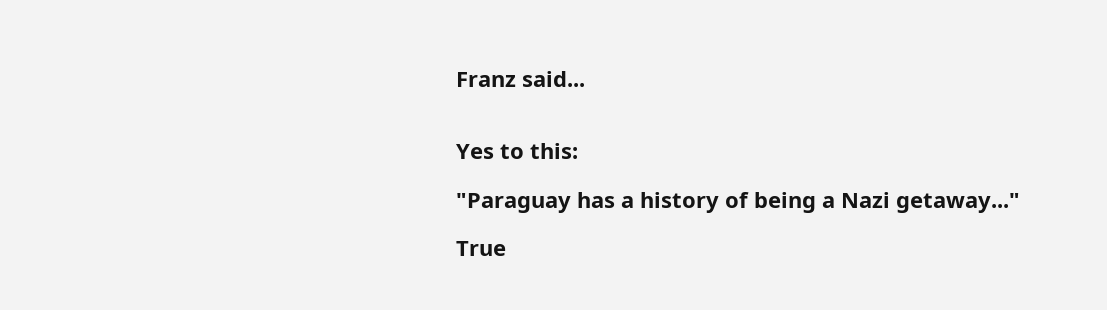Franz said...


Yes to this:

"Paraguay has a history of being a Nazi getaway..."

True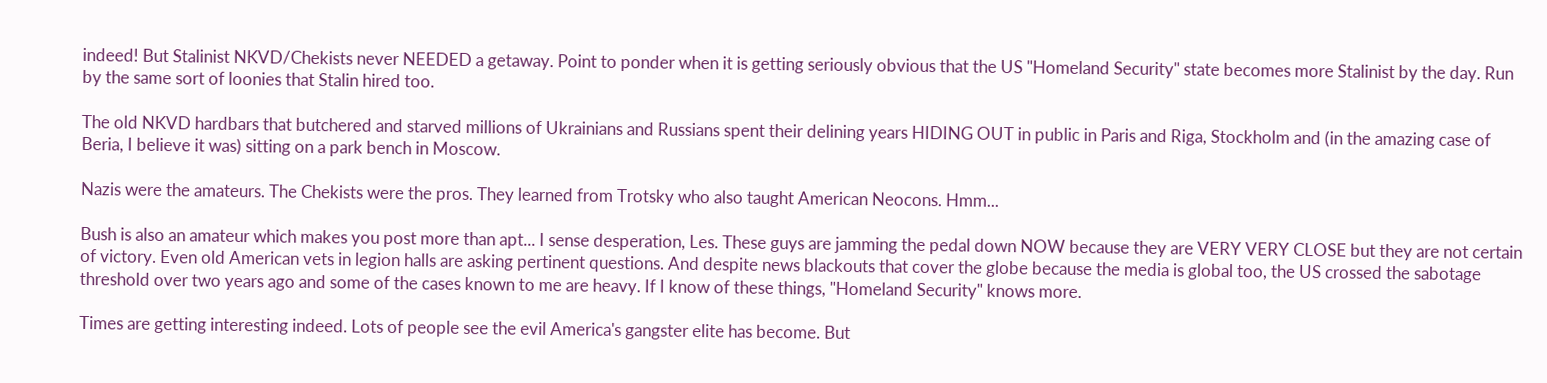indeed! But Stalinist NKVD/Chekists never NEEDED a getaway. Point to ponder when it is getting seriously obvious that the US "Homeland Security" state becomes more Stalinist by the day. Run by the same sort of loonies that Stalin hired too.

The old NKVD hardbars that butchered and starved millions of Ukrainians and Russians spent their delining years HIDING OUT in public in Paris and Riga, Stockholm and (in the amazing case of Beria, I believe it was) sitting on a park bench in Moscow.

Nazis were the amateurs. The Chekists were the pros. They learned from Trotsky who also taught American Neocons. Hmm...

Bush is also an amateur which makes you post more than apt... I sense desperation, Les. These guys are jamming the pedal down NOW because they are VERY VERY CLOSE but they are not certain of victory. Even old American vets in legion halls are asking pertinent questions. And despite news blackouts that cover the globe because the media is global too, the US crossed the sabotage threshold over two years ago and some of the cases known to me are heavy. If I know of these things, "Homeland Security" knows more.

Times are getting interesting indeed. Lots of people see the evil America's gangster elite has become. But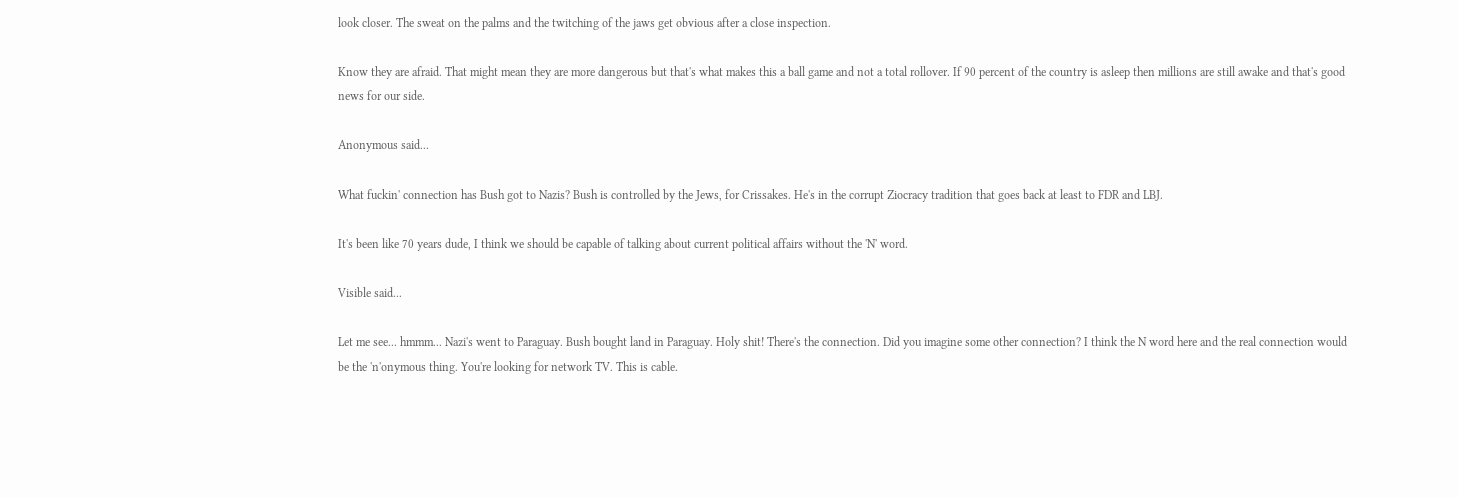look closer. The sweat on the palms and the twitching of the jaws get obvious after a close inspection.

Know they are afraid. That might mean they are more dangerous but that's what makes this a ball game and not a total rollover. If 90 percent of the country is asleep then millions are still awake and that's good news for our side.

Anonymous said...

What fuckin' connection has Bush got to Nazis? Bush is controlled by the Jews, for Crissakes. He's in the corrupt Ziocracy tradition that goes back at least to FDR and LBJ.

It's been like 70 years dude, I think we should be capable of talking about current political affairs without the 'N' word.

Visible said...

Let me see... hmmm... Nazi's went to Paraguay. Bush bought land in Paraguay. Holy shit! There's the connection. Did you imagine some other connection? I think the N word here and the real connection would be the 'n'onymous thing. You're looking for network TV. This is cable.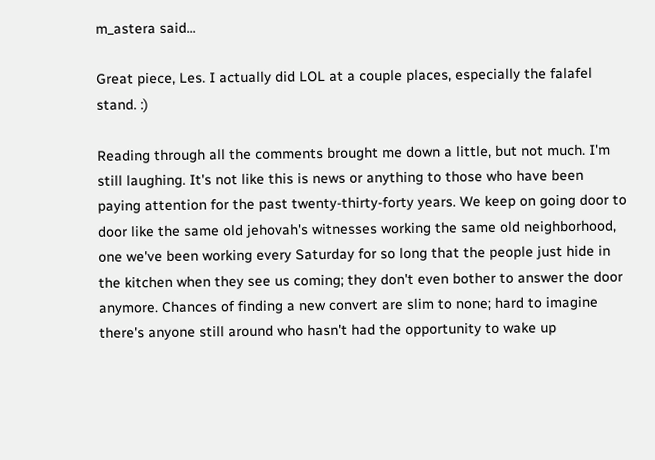m_astera said...

Great piece, Les. I actually did LOL at a couple places, especially the falafel stand. :)

Reading through all the comments brought me down a little, but not much. I'm still laughing. It's not like this is news or anything to those who have been paying attention for the past twenty-thirty-forty years. We keep on going door to door like the same old jehovah's witnesses working the same old neighborhood, one we've been working every Saturday for so long that the people just hide in the kitchen when they see us coming; they don't even bother to answer the door anymore. Chances of finding a new convert are slim to none; hard to imagine there's anyone still around who hasn't had the opportunity to wake up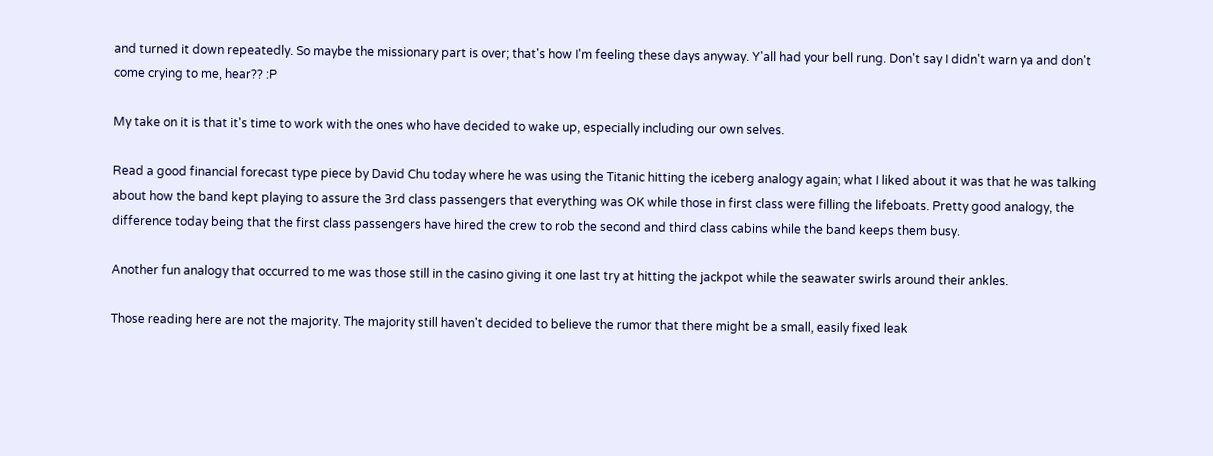and turned it down repeatedly. So maybe the missionary part is over; that's how I'm feeling these days anyway. Y'all had your bell rung. Don't say I didn't warn ya and don't come crying to me, hear?? :P

My take on it is that it's time to work with the ones who have decided to wake up, especially including our own selves.

Read a good financial forecast type piece by David Chu today where he was using the Titanic hitting the iceberg analogy again; what I liked about it was that he was talking about how the band kept playing to assure the 3rd class passengers that everything was OK while those in first class were filling the lifeboats. Pretty good analogy, the difference today being that the first class passengers have hired the crew to rob the second and third class cabins while the band keeps them busy.

Another fun analogy that occurred to me was those still in the casino giving it one last try at hitting the jackpot while the seawater swirls around their ankles.

Those reading here are not the majority. The majority still haven't decided to believe the rumor that there might be a small, easily fixed leak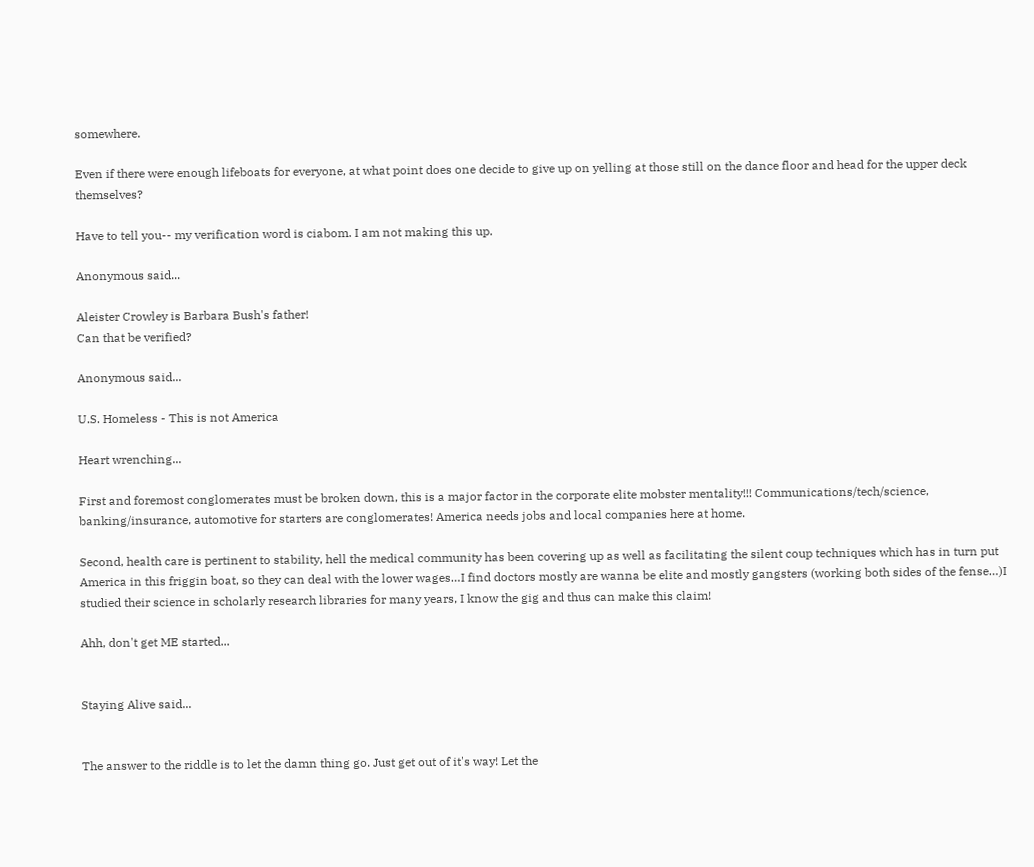somewhere.

Even if there were enough lifeboats for everyone, at what point does one decide to give up on yelling at those still on the dance floor and head for the upper deck themselves?

Have to tell you-- my verification word is ciabom. I am not making this up.

Anonymous said...

Aleister Crowley is Barbara Bush's father!
Can that be verified?

Anonymous said...

U.S. Homeless - This is not America

Heart wrenching...

First and foremost conglomerates must be broken down, this is a major factor in the corporate elite mobster mentality!!! Communications/tech/science, banking/insurance, automotive for starters are conglomerates! America needs jobs and local companies here at home.

Second, health care is pertinent to stability, hell the medical community has been covering up as well as facilitating the silent coup techniques which has in turn put America in this friggin boat, so they can deal with the lower wages…I find doctors mostly are wanna be elite and mostly gangsters (working both sides of the fense…)I studied their science in scholarly research libraries for many years, I know the gig and thus can make this claim!

Ahh, don't get ME started...


Staying Alive said...


The answer to the riddle is to let the damn thing go. Just get out of it's way! Let the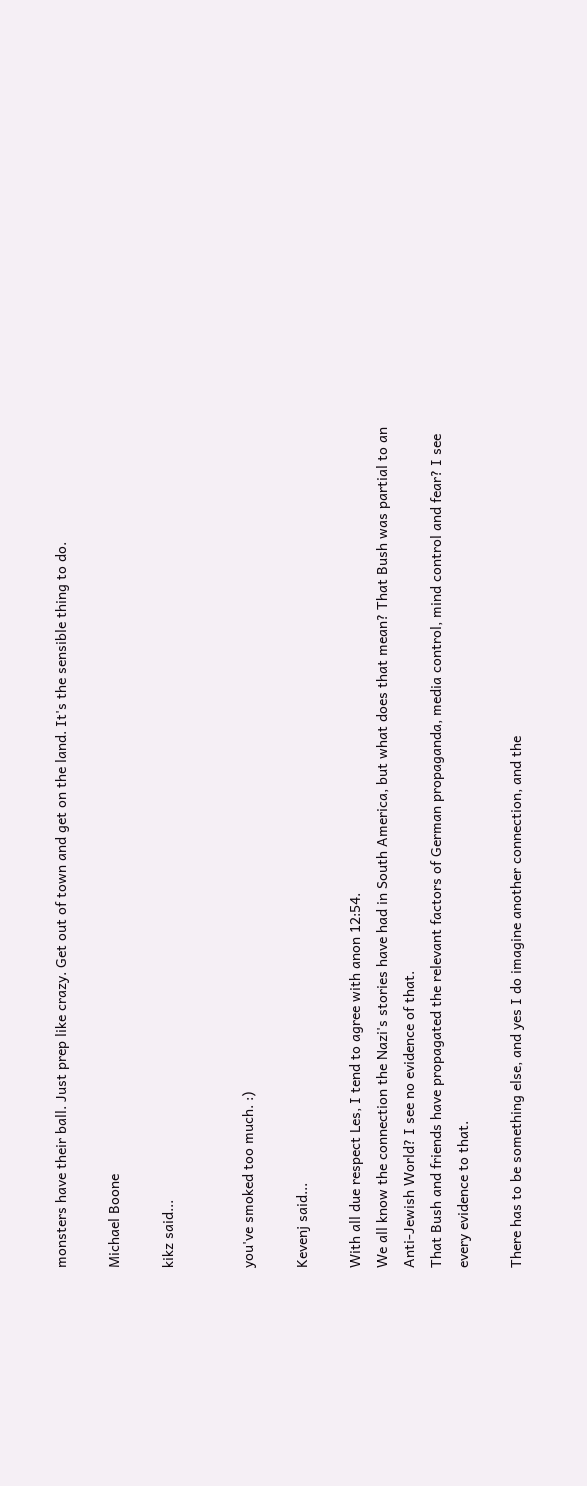monsters have their ball. Just prep like crazy. Get out of town and get on the land. It's the sensible thing to do.

Michael Boone

kikz said...


you've smoked too much. :)

Kevenj said...

With all due respect Les, I tend to agree with anon 12:54.
We all know the connection the Nazi's stories have had in South America, but what does that mean? That Bush was partial to an Anti-Jewish World? I see no evidence of that.
That Bush and friends have propagated the relevant factors of German propaganda, media control, mind control and fear? I see every evidence to that.

There has to be something else, and yes I do imagine another connection, and the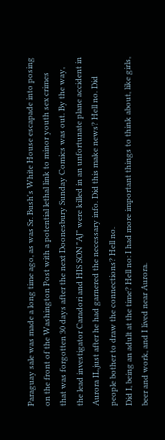Paraguay sale was made a long time ago, as was Sr. Bush's White House escapade into posing on the front of the Washington Post with a potential lethal link to minor youth sex crimes that was forgotten 30 days after the next Doonesbury Sunday Comics was out. By the way, the lead investigator Caradori and HIS SON "AJ" were killed in an unfortunate plane accident in Aurora IL,just after he had garnered the necessary info. Did this make news? Hell no. Did people bother to draw the connections? Hell no.
Did I, being an adult at the time? Hell no: I had more important things to think about, like girls, beer and work, and I lived near Aurora.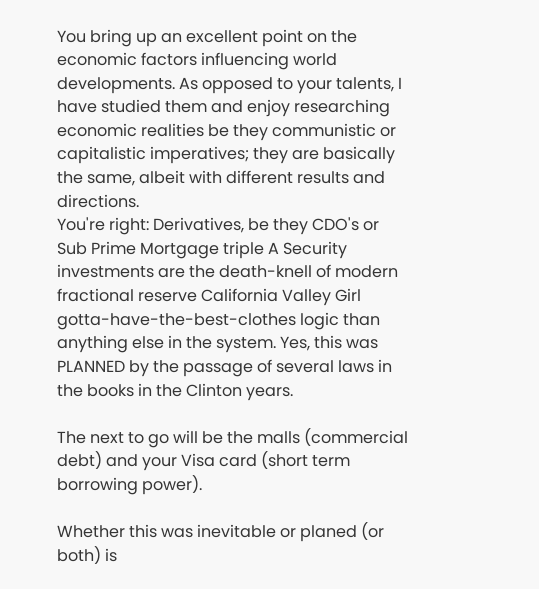You bring up an excellent point on the economic factors influencing world developments. As opposed to your talents, I have studied them and enjoy researching economic realities be they communistic or capitalistic imperatives; they are basically the same, albeit with different results and directions.
You're right: Derivatives, be they CDO's or Sub Prime Mortgage triple A Security investments are the death-knell of modern fractional reserve California Valley Girl gotta-have-the-best-clothes logic than anything else in the system. Yes, this was PLANNED by the passage of several laws in the books in the Clinton years.

The next to go will be the malls (commercial debt) and your Visa card (short term borrowing power).

Whether this was inevitable or planed (or both) is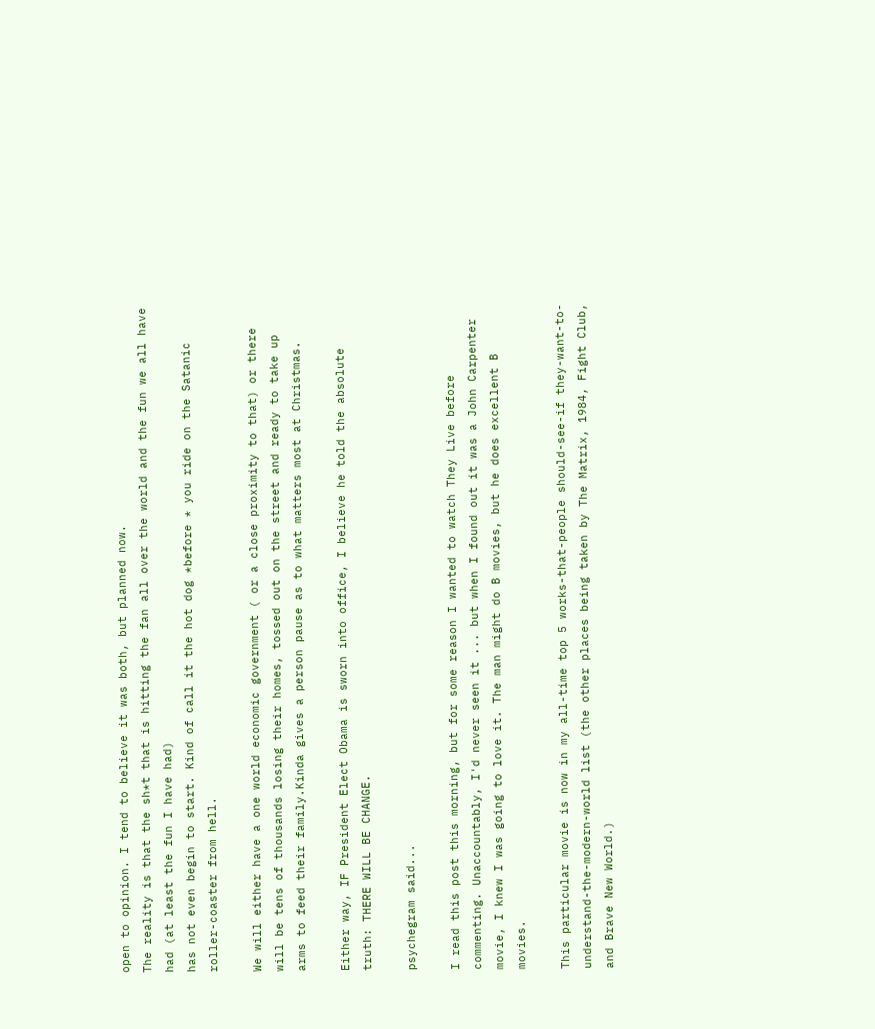open to opinion. I tend to believe it was both, but planned now.
The reality is that the sh*t that is hitting the fan all over the world and the fun we all have had (at least the fun I have had)
has not even begin to start. Kind of call it the hot dog *before * you ride on the Satanic roller-coaster from hell.

We will either have a one world economic government ( or a close proximity to that) or there will be tens of thousands losing their homes, tossed out on the street and ready to take up arms to feed their family.Kinda gives a person pause as to what matters most at Christmas.

Either way, IF President Elect Obama is sworn into office, I believe he told the absolute truth: THERE WILL BE CHANGE.

psychegram said...

I read this post this morning, but for some reason I wanted to watch They Live before commenting. Unaccountably, I'd never seen it ... but when I found out it was a John Carpenter movie, I knew I was going to love it. The man might do B movies, but he does excellent B movies.

This particular movie is now in my all-time top 5 works-that-people should-see-if they-want-to-understand-the-modern-world list (the other places being taken by The Matrix, 1984, Fight Club, and Brave New World.)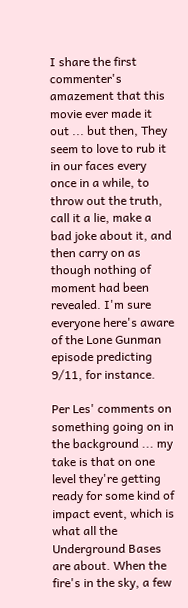I share the first commenter's amazement that this movie ever made it out ... but then, They seem to love to rub it in our faces every once in a while, to throw out the truth, call it a lie, make a bad joke about it, and then carry on as though nothing of moment had been revealed. I'm sure everyone here's aware of the Lone Gunman episode predicting 9/11, for instance.

Per Les' comments on something going on in the background ... my take is that on one level they're getting ready for some kind of impact event, which is what all the Underground Bases are about. When the fire's in the sky, a few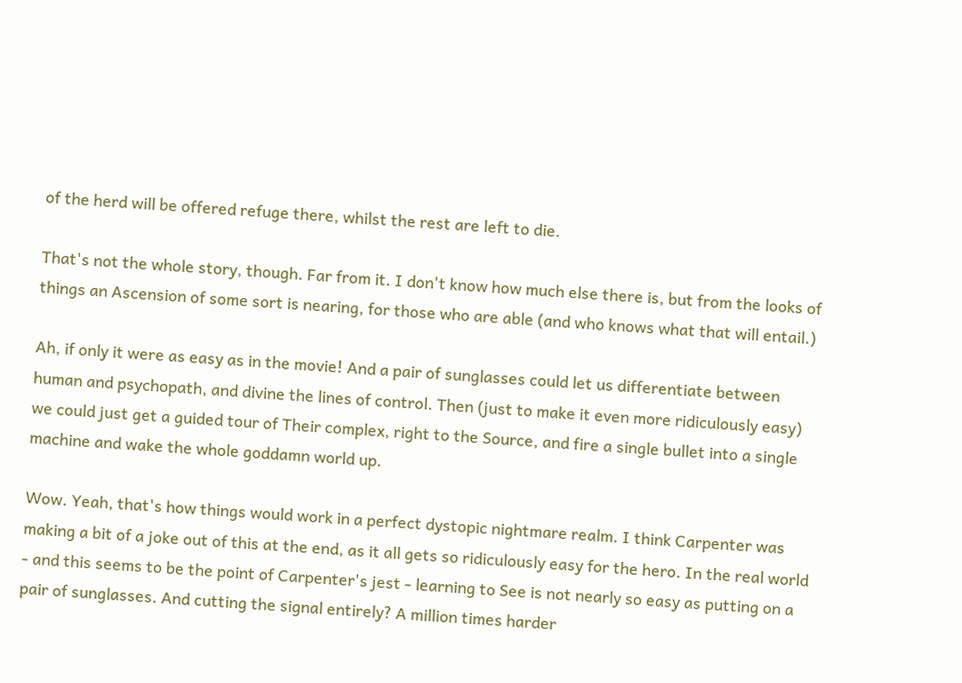of the herd will be offered refuge there, whilst the rest are left to die.

That's not the whole story, though. Far from it. I don't know how much else there is, but from the looks of things an Ascension of some sort is nearing, for those who are able (and who knows what that will entail.)

Ah, if only it were as easy as in the movie! And a pair of sunglasses could let us differentiate between human and psychopath, and divine the lines of control. Then (just to make it even more ridiculously easy) we could just get a guided tour of Their complex, right to the Source, and fire a single bullet into a single machine and wake the whole goddamn world up.

Wow. Yeah, that's how things would work in a perfect dystopic nightmare realm. I think Carpenter was making a bit of a joke out of this at the end, as it all gets so ridiculously easy for the hero. In the real world - and this seems to be the point of Carpenter's jest - learning to See is not nearly so easy as putting on a pair of sunglasses. And cutting the signal entirely? A million times harder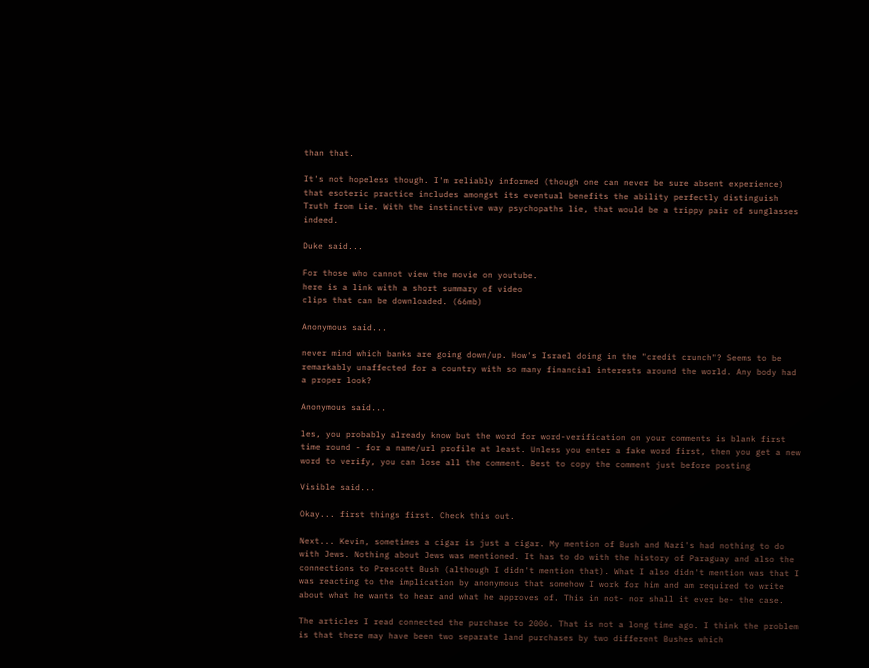than that.

It's not hopeless though. I'm reliably informed (though one can never be sure absent experience) that esoteric practice includes amongst its eventual benefits the ability perfectly distinguish Truth from Lie. With the instinctive way psychopaths lie, that would be a trippy pair of sunglasses indeed.

Duke said...

For those who cannot view the movie on youtube.
here is a link with a short summary of video
clips that can be downloaded. (66mb)

Anonymous said...

never mind which banks are going down/up. How's Israel doing in the "credit crunch"? Seems to be remarkably unaffected for a country with so many financial interests around the world. Any body had a proper look?

Anonymous said...

les, you probably already know but the word for word-verification on your comments is blank first time round - for a name/url profile at least. Unless you enter a fake word first, then you get a new word to verify, you can lose all the comment. Best to copy the comment just before posting

Visible said...

Okay... first things first. Check this out.

Next... Kevin, sometimes a cigar is just a cigar. My mention of Bush and Nazi's had nothing to do with Jews. Nothing about Jews was mentioned. It has to do with the history of Paraguay and also the connections to Prescott Bush (although I didn't mention that). What I also didn't mention was that I was reacting to the implication by anonymous that somehow I work for him and am required to write about what he wants to hear and what he approves of. This in not- nor shall it ever be- the case.

The articles I read connected the purchase to 2006. That is not a long time ago. I think the problem is that there may have been two separate land purchases by two different Bushes which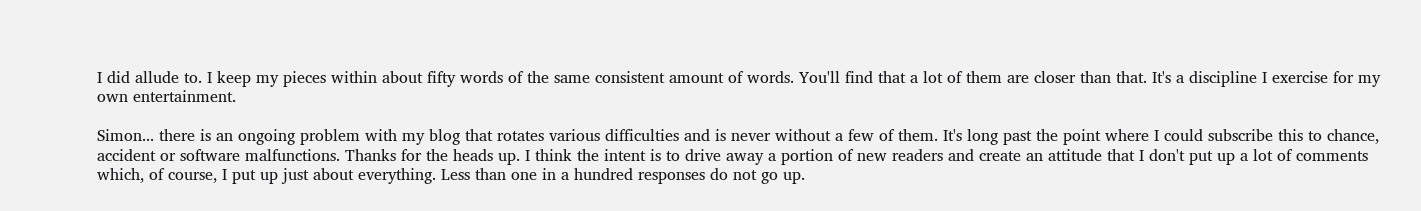I did allude to. I keep my pieces within about fifty words of the same consistent amount of words. You'll find that a lot of them are closer than that. It's a discipline I exercise for my own entertainment.

Simon... there is an ongoing problem with my blog that rotates various difficulties and is never without a few of them. It's long past the point where I could subscribe this to chance, accident or software malfunctions. Thanks for the heads up. I think the intent is to drive away a portion of new readers and create an attitude that I don't put up a lot of comments which, of course, I put up just about everything. Less than one in a hundred responses do not go up.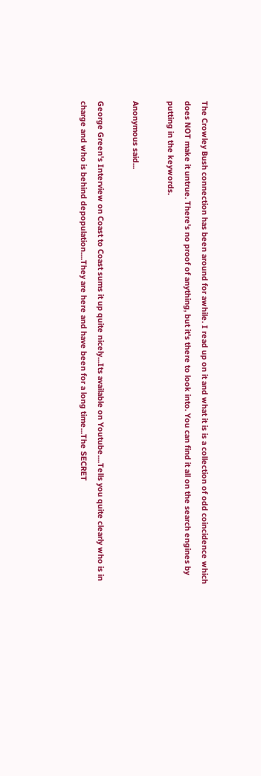The Crowley Bush connection has been around for awhile. I read up on it and what it is is a collection of odd coincidence which does NOT make it untrue. There's no proof of anything, but it's there to look into. You can find it all on the search engines by putting in the keywords.

Anonymous said...

George Green's Interview on Coast to Coast sums it up quite nicely...Its available on Youtube....Tells you quite clearly who is in charge and who is behind depopulation....They are here and have been for a long time...The SECRET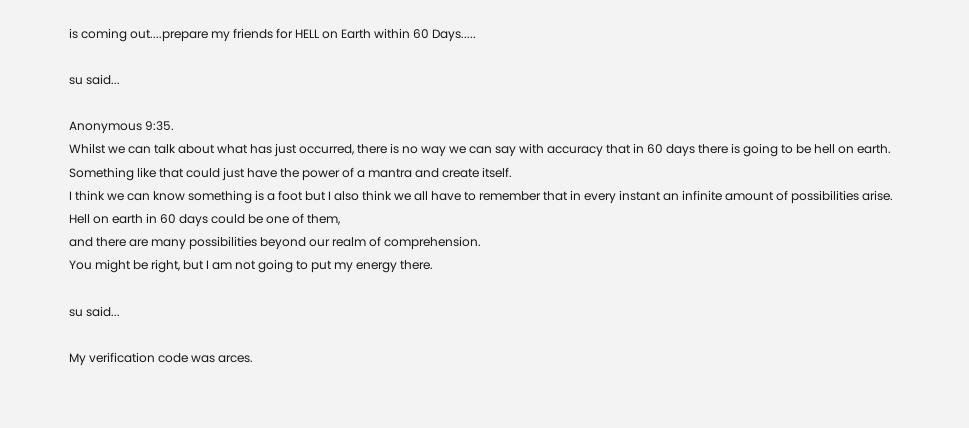is coming out....prepare my friends for HELL on Earth within 60 Days.....

su said...

Anonymous 9:35.
Whilst we can talk about what has just occurred, there is no way we can say with accuracy that in 60 days there is going to be hell on earth.
Something like that could just have the power of a mantra and create itself.
I think we can know something is a foot but I also think we all have to remember that in every instant an infinite amount of possibilities arise.
Hell on earth in 60 days could be one of them,
and there are many possibilities beyond our realm of comprehension.
You might be right, but I am not going to put my energy there.

su said...

My verification code was arces.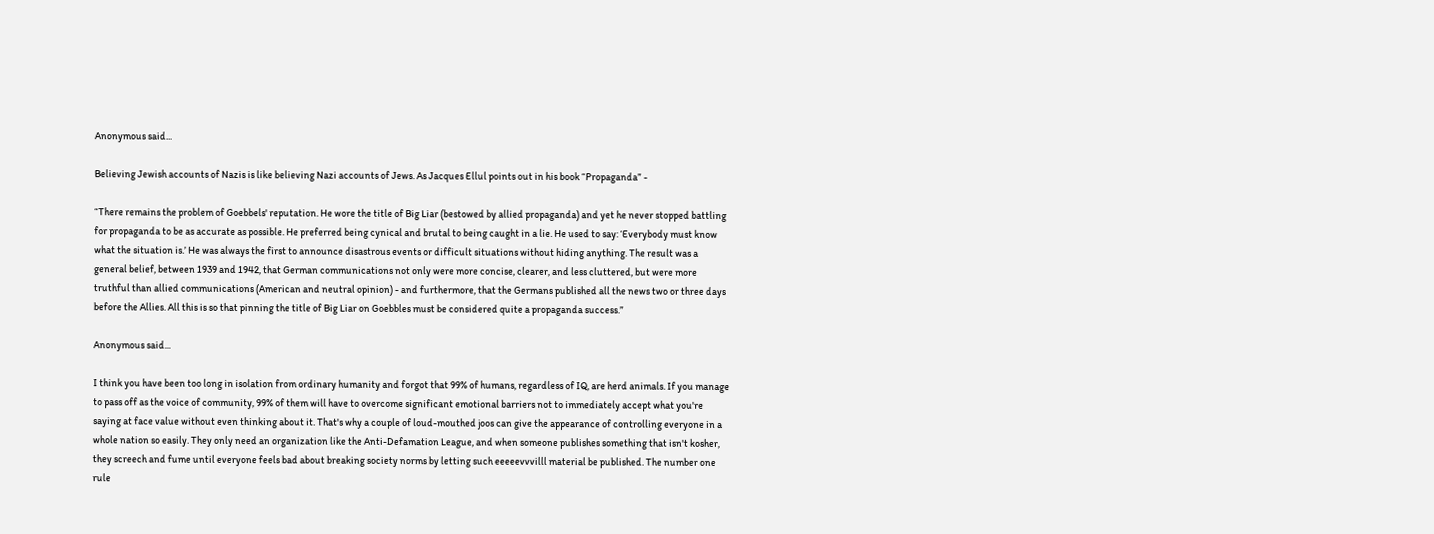Anonymous said...

Believing Jewish accounts of Nazis is like believing Nazi accounts of Jews. As Jacques Ellul points out in his book “Propaganda” -

“There remains the problem of Goebbels' reputation. He wore the title of Big Liar (bestowed by allied propaganda) and yet he never stopped battling for propaganda to be as accurate as possible. He preferred being cynical and brutal to being caught in a lie. He used to say: ‘Everybody must know what the situation is.’ He was always the first to announce disastrous events or difficult situations without hiding anything. The result was a general belief, between 1939 and 1942, that German communications not only were more concise, clearer, and less cluttered, but were more truthful than allied communications (American and neutral opinion) - and furthermore, that the Germans published all the news two or three days before the Allies. All this is so that pinning the title of Big Liar on Goebbles must be considered quite a propaganda success.”

Anonymous said...

I think you have been too long in isolation from ordinary humanity and forgot that 99% of humans, regardless of IQ, are herd animals. If you manage to pass off as the voice of community, 99% of them will have to overcome significant emotional barriers not to immediately accept what you're saying at face value without even thinking about it. That's why a couple of loud-mouthed joos can give the appearance of controlling everyone in a whole nation so easily. They only need an organization like the Anti-Defamation League, and when someone publishes something that isn't kosher, they screech and fume until everyone feels bad about breaking society norms by letting such eeeeevvvilll material be published. The number one rule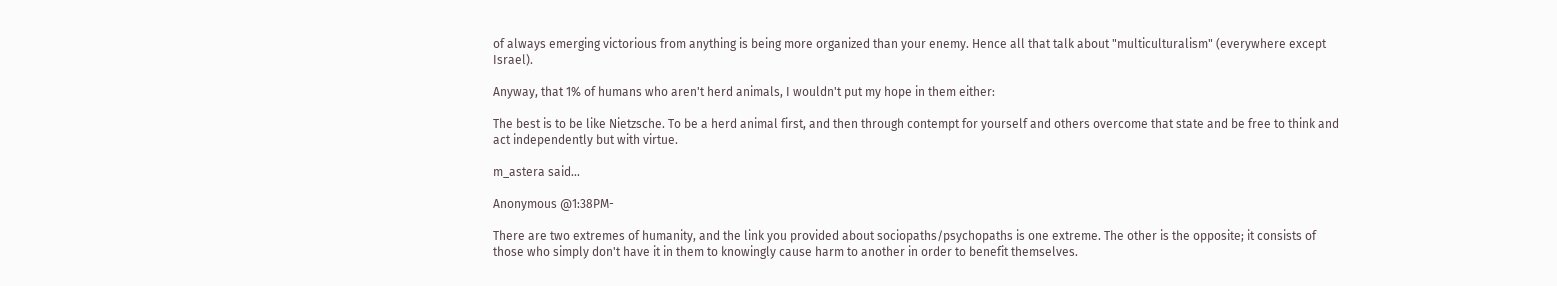of always emerging victorious from anything is being more organized than your enemy. Hence all that talk about "multiculturalism" (everywhere except Israel).

Anyway, that 1% of humans who aren't herd animals, I wouldn't put my hope in them either:

The best is to be like Nietzsche. To be a herd animal first, and then through contempt for yourself and others overcome that state and be free to think and act independently but with virtue.

m_astera said...

Anonymous @1:38PM-

There are two extremes of humanity, and the link you provided about sociopaths/psychopaths is one extreme. The other is the opposite; it consists of those who simply don't have it in them to knowingly cause harm to another in order to benefit themselves.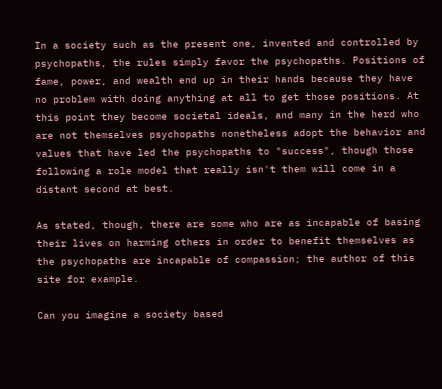In a society such as the present one, invented and controlled by psychopaths, the rules simply favor the psychopaths. Positions of fame, power, and wealth end up in their hands because they have no problem with doing anything at all to get those positions. At this point they become societal ideals, and many in the herd who are not themselves psychopaths nonetheless adopt the behavior and values that have led the psychopaths to "success", though those following a role model that really isn't them will come in a distant second at best.

As stated, though, there are some who are as incapable of basing their lives on harming others in order to benefit themselves as the psychopaths are incapable of compassion; the author of this site for example.

Can you imagine a society based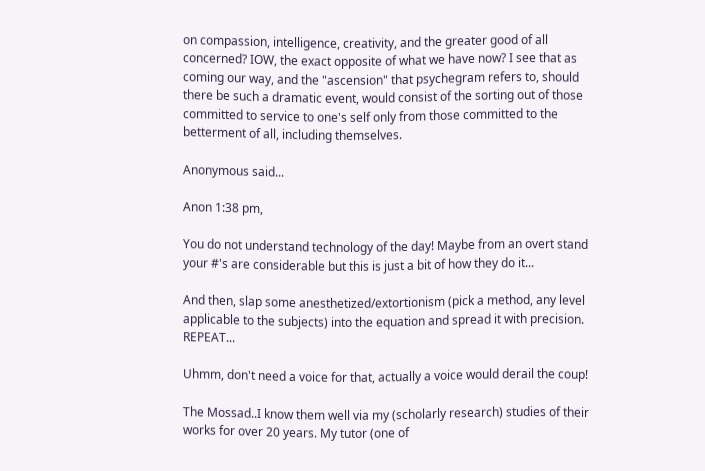on compassion, intelligence, creativity, and the greater good of all concerned? IOW, the exact opposite of what we have now? I see that as coming our way, and the "ascension" that psychegram refers to, should there be such a dramatic event, would consist of the sorting out of those committed to service to one's self only from those committed to the betterment of all, including themselves.

Anonymous said...

Anon 1:38 pm,

You do not understand technology of the day! Maybe from an overt stand your #'s are considerable but this is just a bit of how they do it...

And then, slap some anesthetized/extortionism (pick a method, any level applicable to the subjects) into the equation and spread it with precision. REPEAT...

Uhmm, don't need a voice for that, actually a voice would derail the coup!

The Mossad..I know them well via my (scholarly research) studies of their works for over 20 years. My tutor (one of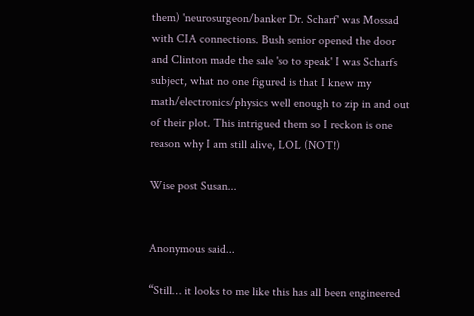them) 'neurosurgeon/banker Dr. Scharf' was Mossad with CIA connections. Bush senior opened the door and Clinton made the sale 'so to speak' I was Scharfs subject, what no one figured is that I knew my math/electronics/physics well enough to zip in and out of their plot. This intrigued them so I reckon is one reason why I am still alive, LOL (NOT!)

Wise post Susan...


Anonymous said...

“Still… it looks to me like this has all been engineered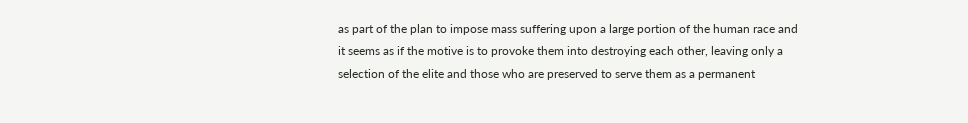as part of the plan to impose mass suffering upon a large portion of the human race and it seems as if the motive is to provoke them into destroying each other, leaving only a selection of the elite and those who are preserved to serve them as a permanent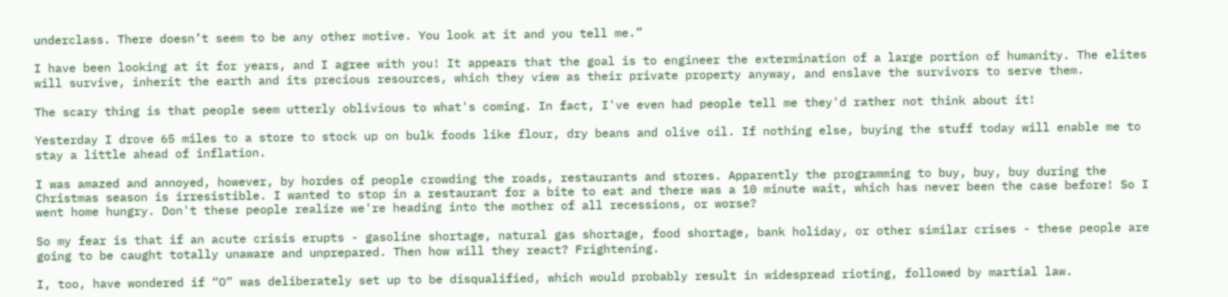underclass. There doesn’t seem to be any other motive. You look at it and you tell me.”

I have been looking at it for years, and I agree with you! It appears that the goal is to engineer the extermination of a large portion of humanity. The elites will survive, inherit the earth and its precious resources, which they view as their private property anyway, and enslave the survivors to serve them.

The scary thing is that people seem utterly oblivious to what's coming. In fact, I've even had people tell me they'd rather not think about it!

Yesterday I drove 65 miles to a store to stock up on bulk foods like flour, dry beans and olive oil. If nothing else, buying the stuff today will enable me to stay a little ahead of inflation.

I was amazed and annoyed, however, by hordes of people crowding the roads, restaurants and stores. Apparently the programming to buy, buy, buy during the Christmas season is irresistible. I wanted to stop in a restaurant for a bite to eat and there was a 10 minute wait, which has never been the case before! So I went home hungry. Don't these people realize we're heading into the mother of all recessions, or worse?

So my fear is that if an acute crisis erupts - gasoline shortage, natural gas shortage, food shortage, bank holiday, or other similar crises - these people are going to be caught totally unaware and unprepared. Then how will they react? Frightening.

I, too, have wondered if “O” was deliberately set up to be disqualified, which would probably result in widespread rioting, followed by martial law.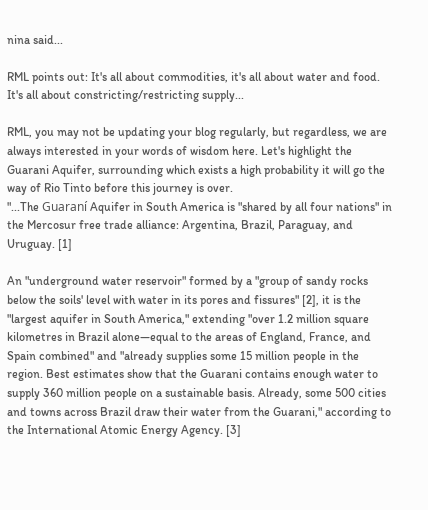nina said...

RML points out: It's all about commodities, it's all about water and food. It's all about constricting/restricting supply...

RML, you may not be updating your blog regularly, but regardless, we are always interested in your words of wisdom here. Let's highlight the Guarani Aquifer, surrounding which exists a high probability it will go the way of Rio Tinto before this journey is over.
"...The Guaraní Aquifer in South America is "shared by all four nations" in the Mercosur free trade alliance: Argentina, Brazil, Paraguay, and Uruguay. [1]

An "underground water reservoir" formed by a "group of sandy rocks below the soils' level with water in its pores and fissures" [2], it is the "largest aquifer in South America," extending "over 1.2 million square kilometres in Brazil alone—equal to the areas of England, France, and Spain combined" and "already supplies some 15 million people in the region. Best estimates show that the Guarani contains enough water to supply 360 million people on a sustainable basis. Already, some 500 cities and towns across Brazil draw their water from the Guarani," according to the International Atomic Energy Agency. [3]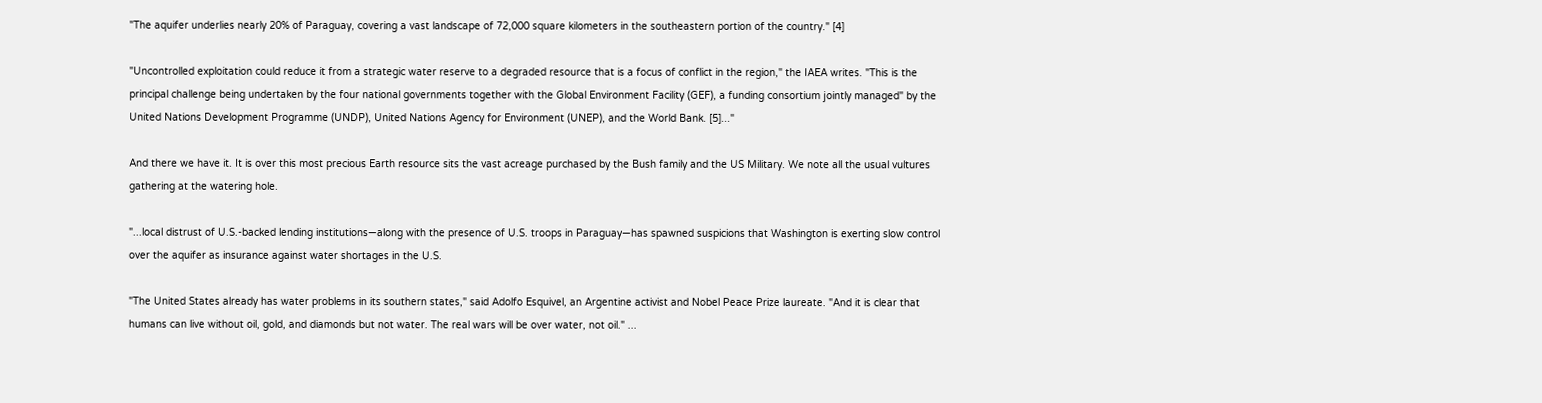"The aquifer underlies nearly 20% of Paraguay, covering a vast landscape of 72,000 square kilometers in the southeastern portion of the country." [4]

"Uncontrolled exploitation could reduce it from a strategic water reserve to a degraded resource that is a focus of conflict in the region," the IAEA writes. "This is the principal challenge being undertaken by the four national governments together with the Global Environment Facility (GEF), a funding consortium jointly managed" by the United Nations Development Programme (UNDP), United Nations Agency for Environment (UNEP), and the World Bank. [5]..."

And there we have it. It is over this most precious Earth resource sits the vast acreage purchased by the Bush family and the US Military. We note all the usual vultures gathering at the watering hole.

"...local distrust of U.S.-backed lending institutions—along with the presence of U.S. troops in Paraguay—has spawned suspicions that Washington is exerting slow control over the aquifer as insurance against water shortages in the U.S.

"The United States already has water problems in its southern states," said Adolfo Esquivel, an Argentine activist and Nobel Peace Prize laureate. "And it is clear that humans can live without oil, gold, and diamonds but not water. The real wars will be over water, not oil." ...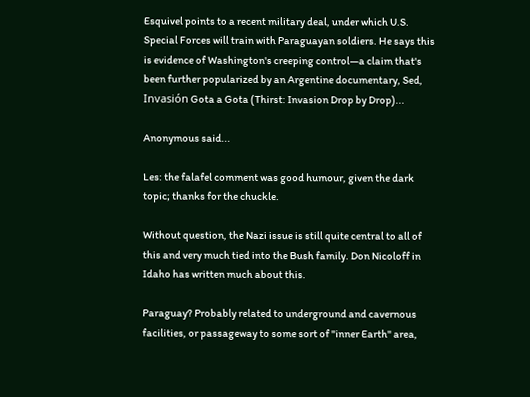Esquivel points to a recent military deal, under which U.S. Special Forces will train with Paraguayan soldiers. He says this is evidence of Washington's creeping control—a claim that's been further popularized by an Argentine documentary, Sed, Invasión Gota a Gota (Thirst: Invasion Drop by Drop)...

Anonymous said...

Les: the falafel comment was good humour, given the dark topic; thanks for the chuckle.

Without question, the Nazi issue is still quite central to all of this and very much tied into the Bush family. Don Nicoloff in Idaho has written much about this.

Paraguay? Probably related to underground and cavernous facilities, or passageway to some sort of "inner Earth" area,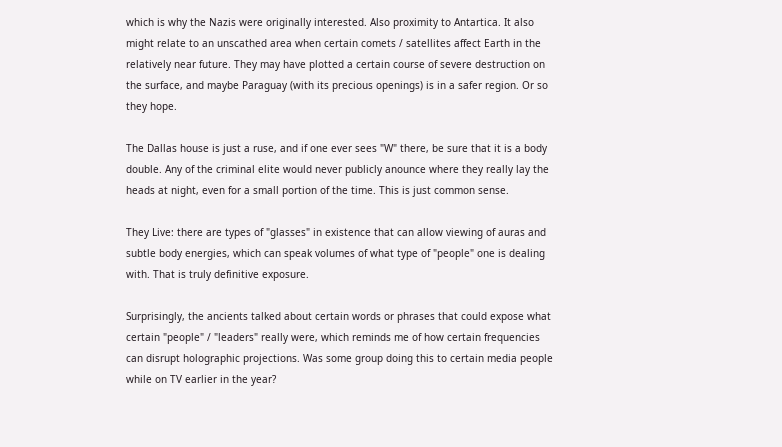which is why the Nazis were originally interested. Also proximity to Antartica. It also might relate to an unscathed area when certain comets / satellites affect Earth in the relatively near future. They may have plotted a certain course of severe destruction on the surface, and maybe Paraguay (with its precious openings) is in a safer region. Or so they hope.

The Dallas house is just a ruse, and if one ever sees "W" there, be sure that it is a body double. Any of the criminal elite would never publicly anounce where they really lay the heads at night, even for a small portion of the time. This is just common sense.

They Live: there are types of "glasses" in existence that can allow viewing of auras and subtle body energies, which can speak volumes of what type of "people" one is dealing with. That is truly definitive exposure.

Surprisingly, the ancients talked about certain words or phrases that could expose what certain "people" / "leaders" really were, which reminds me of how certain frequencies can disrupt holographic projections. Was some group doing this to certain media people while on TV earlier in the year?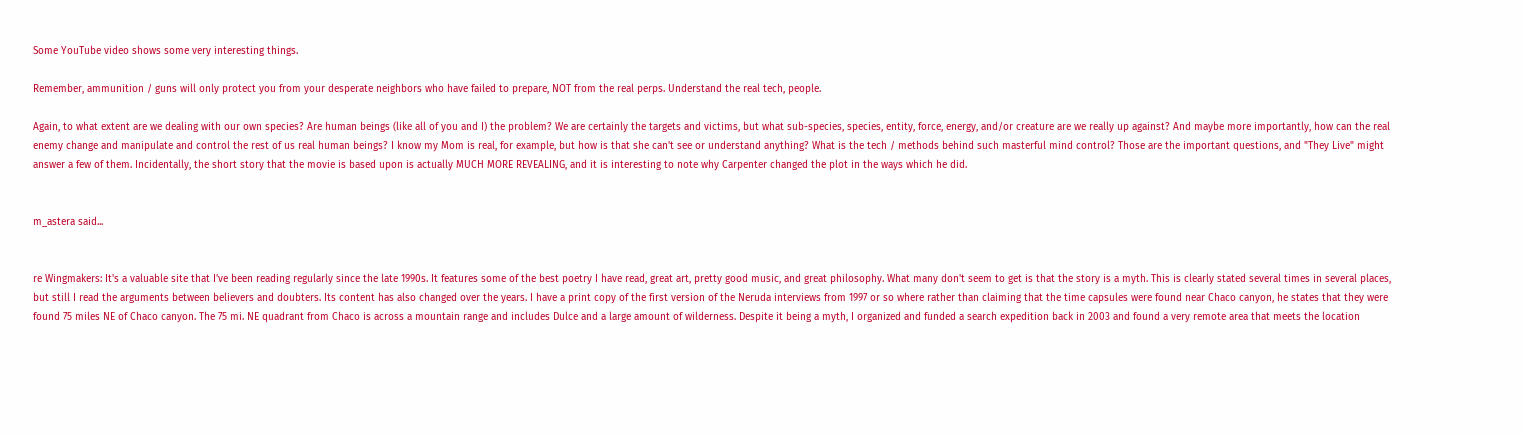Some YouTube video shows some very interesting things.

Remember, ammunition / guns will only protect you from your desperate neighbors who have failed to prepare, NOT from the real perps. Understand the real tech, people.

Again, to what extent are we dealing with our own species? Are human beings (like all of you and I) the problem? We are certainly the targets and victims, but what sub-species, species, entity, force, energy, and/or creature are we really up against? And maybe more importantly, how can the real enemy change and manipulate and control the rest of us real human beings? I know my Mom is real, for example, but how is that she can't see or understand anything? What is the tech / methods behind such masterful mind control? Those are the important questions, and "They Live" might answer a few of them. Incidentally, the short story that the movie is based upon is actually MUCH MORE REVEALING, and it is interesting to note why Carpenter changed the plot in the ways which he did.


m_astera said...


re Wingmakers: It's a valuable site that I've been reading regularly since the late 1990s. It features some of the best poetry I have read, great art, pretty good music, and great philosophy. What many don't seem to get is that the story is a myth. This is clearly stated several times in several places, but still I read the arguments between believers and doubters. Its content has also changed over the years. I have a print copy of the first version of the Neruda interviews from 1997 or so where rather than claiming that the time capsules were found near Chaco canyon, he states that they were found 75 miles NE of Chaco canyon. The 75 mi. NE quadrant from Chaco is across a mountain range and includes Dulce and a large amount of wilderness. Despite it being a myth, I organized and funded a search expedition back in 2003 and found a very remote area that meets the location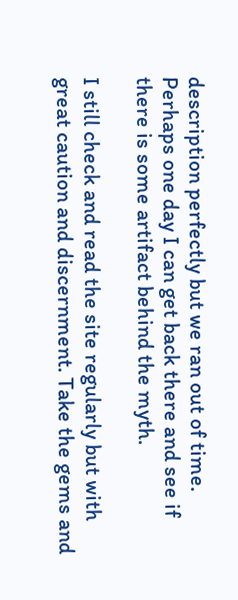description perfectly but we ran out of time. Perhaps one day I can get back there and see if there is some artifact behind the myth.

I still check and read the site regularly but with great caution and discernment. Take the gems and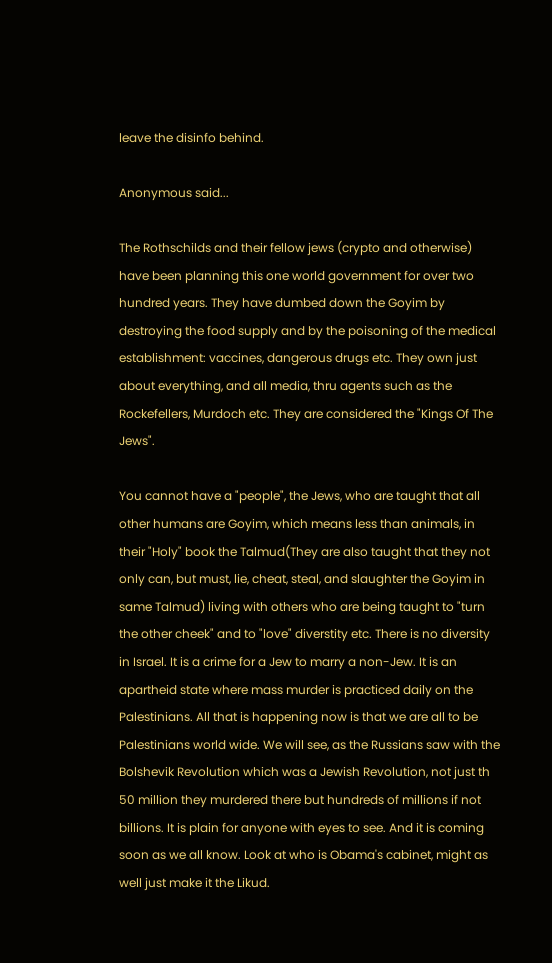leave the disinfo behind.

Anonymous said...

The Rothschilds and their fellow jews (crypto and otherwise) have been planning this one world government for over two hundred years. They have dumbed down the Goyim by destroying the food supply and by the poisoning of the medical establishment: vaccines, dangerous drugs etc. They own just about everything, and all media, thru agents such as the Rockefellers, Murdoch etc. They are considered the "Kings Of The Jews".

You cannot have a "people", the Jews, who are taught that all other humans are Goyim, which means less than animals, in their "Holy" book the Talmud(They are also taught that they not only can, but must, lie, cheat, steal, and slaughter the Goyim in same Talmud) living with others who are being taught to "turn the other cheek" and to "love" diverstity etc. There is no diversity in Israel. It is a crime for a Jew to marry a non-Jew. It is an apartheid state where mass murder is practiced daily on the Palestinians. All that is happening now is that we are all to be Palestinians world wide. We will see, as the Russians saw with the Bolshevik Revolution which was a Jewish Revolution, not just th 50 million they murdered there but hundreds of millions if not billions. It is plain for anyone with eyes to see. And it is coming soon as we all know. Look at who is Obama's cabinet, might as well just make it the Likud.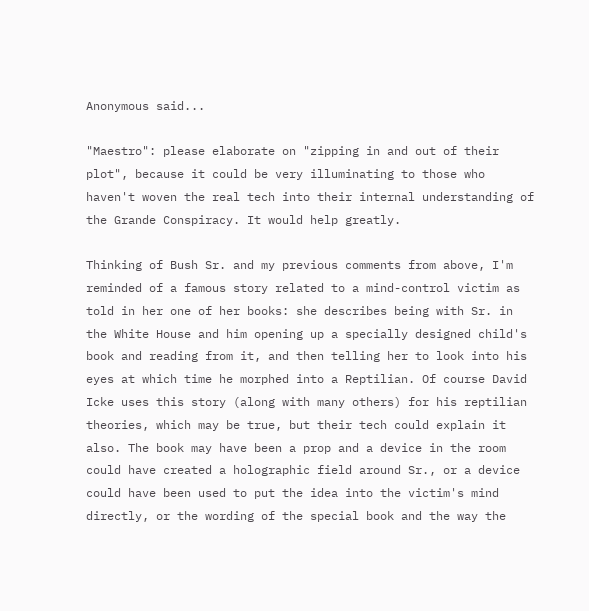Anonymous said...

"Maestro": please elaborate on "zipping in and out of their plot", because it could be very illuminating to those who haven't woven the real tech into their internal understanding of the Grande Conspiracy. It would help greatly.

Thinking of Bush Sr. and my previous comments from above, I'm reminded of a famous story related to a mind-control victim as told in her one of her books: she describes being with Sr. in the White House and him opening up a specially designed child's book and reading from it, and then telling her to look into his eyes at which time he morphed into a Reptilian. Of course David Icke uses this story (along with many others) for his reptilian theories, which may be true, but their tech could explain it also. The book may have been a prop and a device in the room could have created a holographic field around Sr., or a device could have been used to put the idea into the victim's mind directly, or the wording of the special book and the way the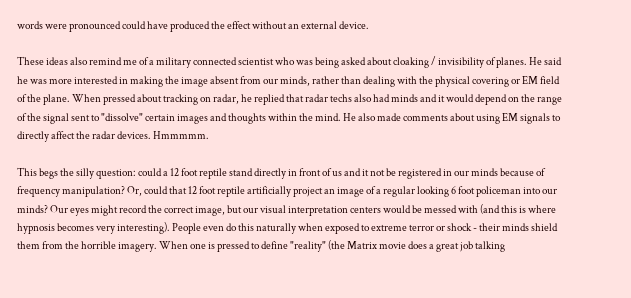words were pronounced could have produced the effect without an external device.

These ideas also remind me of a military connected scientist who was being asked about cloaking / invisibility of planes. He said he was more interested in making the image absent from our minds, rather than dealing with the physical covering or EM field of the plane. When pressed about tracking on radar, he replied that radar techs also had minds and it would depend on the range of the signal sent to "dissolve" certain images and thoughts within the mind. He also made comments about using EM signals to directly affect the radar devices. Hmmmmm.

This begs the silly question: could a 12 foot reptile stand directly in front of us and it not be registered in our minds because of frequency manipulation? Or, could that 12 foot reptile artificially project an image of a regular looking 6 foot policeman into our minds? Our eyes might record the correct image, but our visual interpretation centers would be messed with (and this is where hypnosis becomes very interesting). People even do this naturally when exposed to extreme terror or shock - their minds shield them from the horrible imagery. When one is pressed to define "reality" (the Matrix movie does a great job talking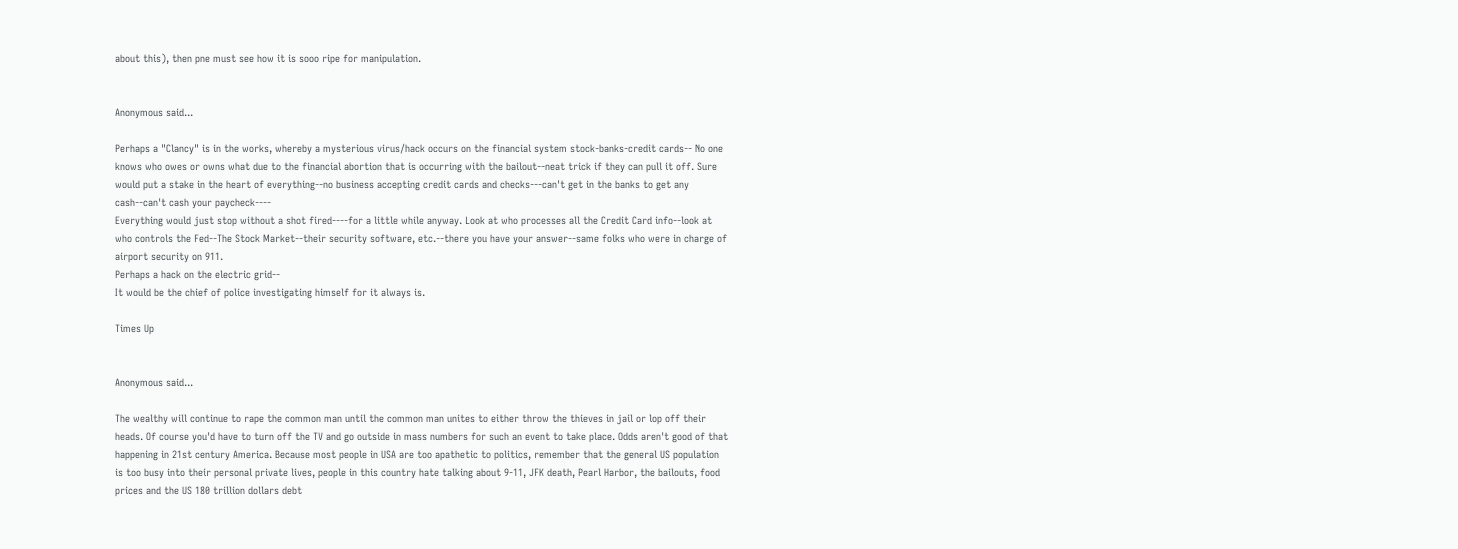about this), then pne must see how it is sooo ripe for manipulation.


Anonymous said...

Perhaps a "Clancy" is in the works, whereby a mysterious virus/hack occurs on the financial system stock-banks-credit cards-- No one knows who owes or owns what due to the financial abortion that is occurring with the bailout--neat trick if they can pull it off. Sure would put a stake in the heart of everything--no business accepting credit cards and checks---can't get in the banks to get any cash--can't cash your paycheck----
Everything would just stop without a shot fired----for a little while anyway. Look at who processes all the Credit Card info--look at who controls the Fed--The Stock Market--their security software, etc.--there you have your answer--same folks who were in charge of airport security on 911.
Perhaps a hack on the electric grid--
It would be the chief of police investigating himself for it always is.

Times Up


Anonymous said...

The wealthy will continue to rape the common man until the common man unites to either throw the thieves in jail or lop off their heads. Of course you'd have to turn off the TV and go outside in mass numbers for such an event to take place. Odds aren't good of that happening in 21st century America. Because most people in USA are too apathetic to politics, remember that the general US population is too busy into their personal private lives, people in this country hate talking about 9-11, JFK death, Pearl Harbor, the bailouts, food prices and the US 180 trillion dollars debt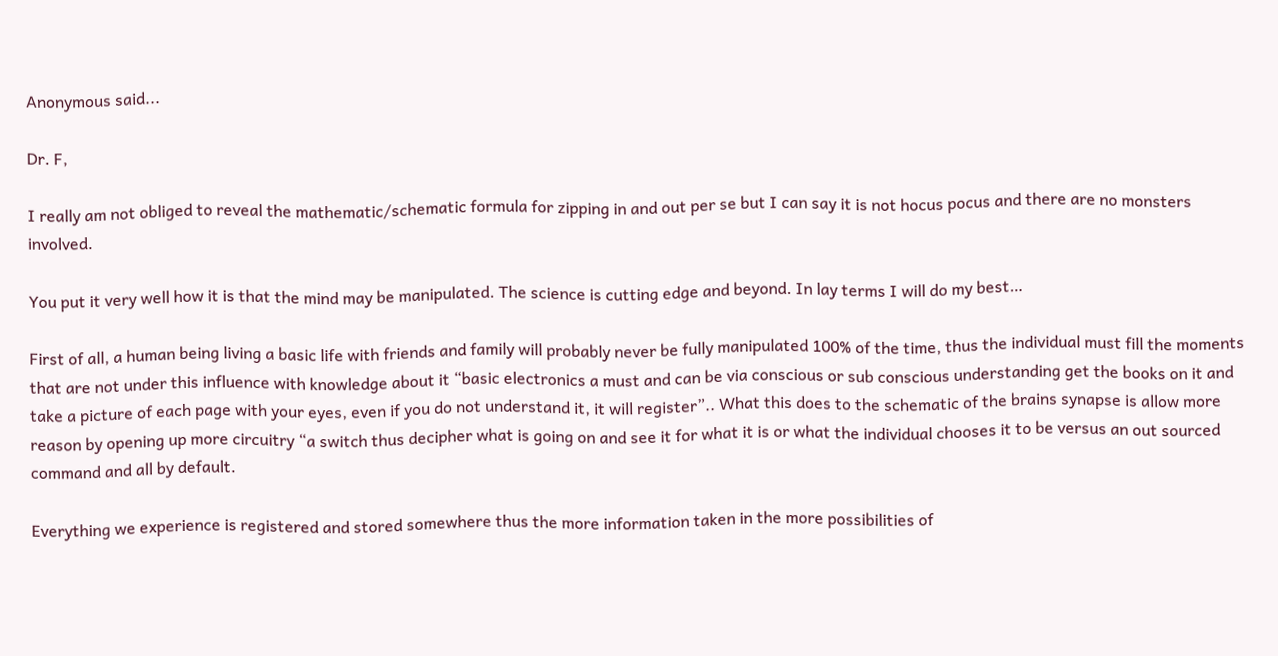Anonymous said...

Dr. F,

I really am not obliged to reveal the mathematic/schematic formula for zipping in and out per se but I can say it is not hocus pocus and there are no monsters involved.

You put it very well how it is that the mind may be manipulated. The science is cutting edge and beyond. In lay terms I will do my best…

First of all, a human being living a basic life with friends and family will probably never be fully manipulated 100% of the time, thus the individual must fill the moments that are not under this influence with knowledge about it “basic electronics a must and can be via conscious or sub conscious understanding get the books on it and take a picture of each page with your eyes, even if you do not understand it, it will register”.. What this does to the schematic of the brains synapse is allow more reason by opening up more circuitry “a switch thus decipher what is going on and see it for what it is or what the individual chooses it to be versus an out sourced command and all by default.

Everything we experience is registered and stored somewhere thus the more information taken in the more possibilities of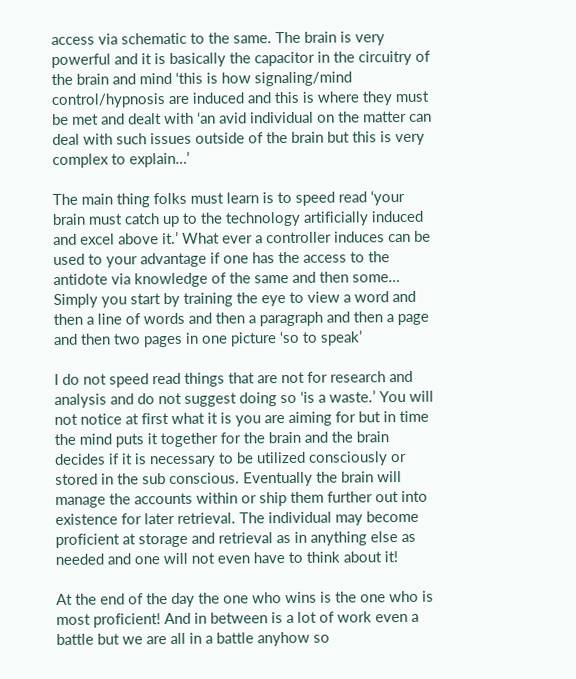access via schematic to the same. The brain is very powerful and it is basically the capacitor in the circuitry of the brain and mind ‘this is how signaling/mind control/hypnosis are induced and this is where they must be met and dealt with ‘an avid individual on the matter can deal with such issues outside of the brain but this is very complex to explain…’

The main thing folks must learn is to speed read ‘your brain must catch up to the technology artificially induced and excel above it.’ What ever a controller induces can be used to your advantage if one has the access to the antidote via knowledge of the same and then some… Simply you start by training the eye to view a word and then a line of words and then a paragraph and then a page and then two pages in one picture ‘so to speak’

I do not speed read things that are not for research and analysis and do not suggest doing so ‘is a waste.’ You will not notice at first what it is you are aiming for but in time the mind puts it together for the brain and the brain decides if it is necessary to be utilized consciously or stored in the sub conscious. Eventually the brain will manage the accounts within or ship them further out into existence for later retrieval. The individual may become proficient at storage and retrieval as in anything else as needed and one will not even have to think about it!

At the end of the day the one who wins is the one who is most proficient! And in between is a lot of work even a battle but we are all in a battle anyhow so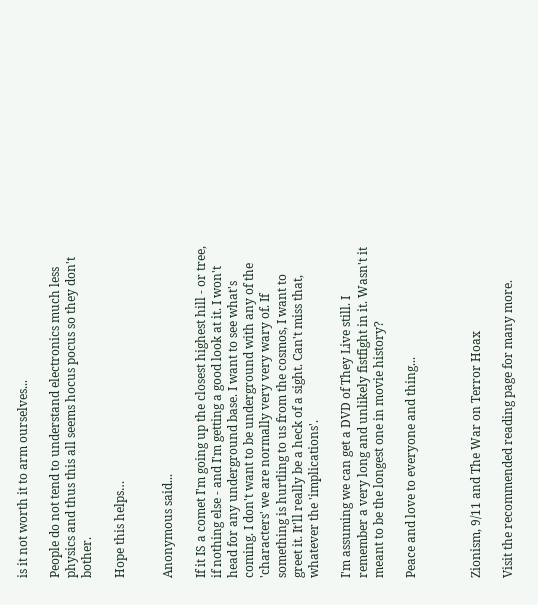is it not worth it to arm ourselves...

People do not tend to understand electronics much less physics and thus this all seems hocus pocus so they don't bother.

Hope this helps…


Anonymous said...

If it IS a comet I'm going up the closest highest hill - or tree, if nothing else - and I'm getting a good look at it. I won't head for any underground base. I want to see what's coming. I don't want to be underground with any of the 'characters' we are normally very very wary of. If something is hurtling to us from the cosmos, I want to greet it. It'll really be a heck of a sight. Can't miss that, whatever the 'implications'.

I'm assuming we can get a DVD of They Live still. I remember a very long and unlikely fistfight in it. Wasn't it meant to be the longest one in movie history?

Peace and love to everyone and thing...



Zionism, 9/11 and The War on Terror Hoax

Visit the recommended reading page for many more.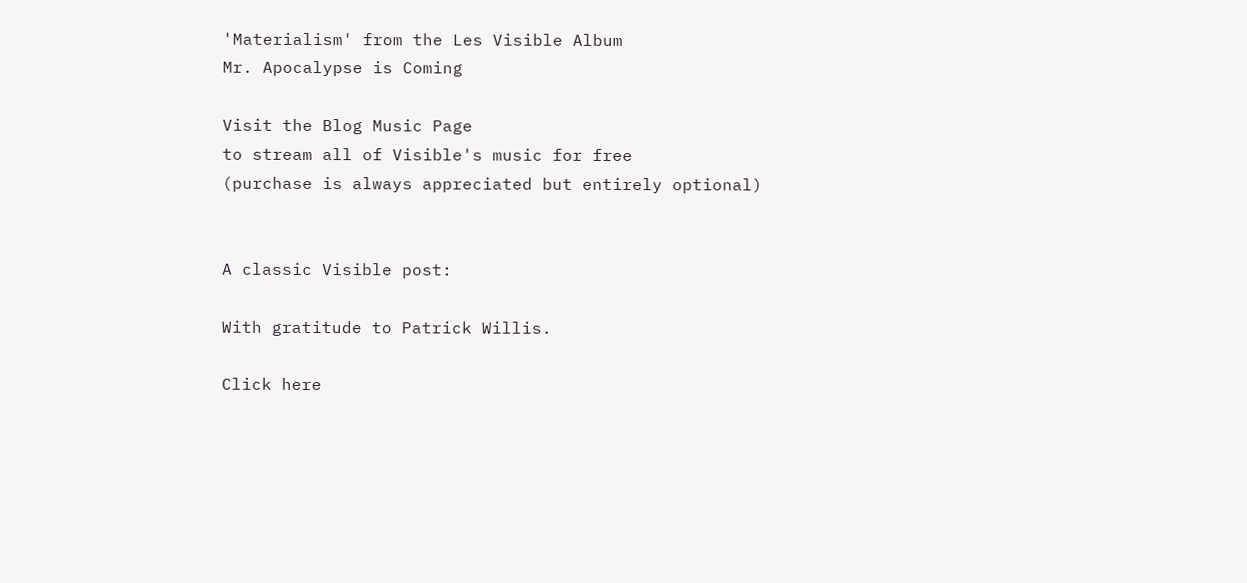'Materialism' from the Les Visible Album
Mr. Apocalypse is Coming

Visit the Blog Music Page
to stream all of Visible's music for free
(purchase is always appreciated but entirely optional)


A classic Visible post:

With gratitude to Patrick Willis.

Click here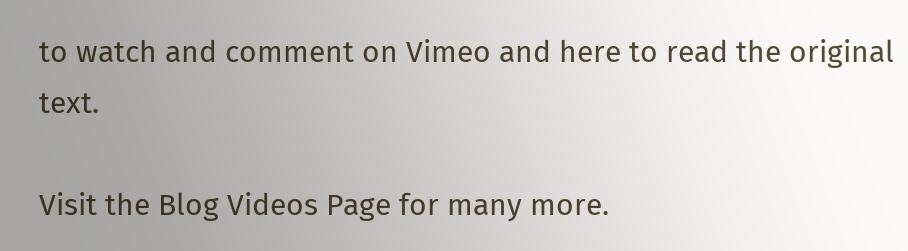to watch and comment on Vimeo and here to read the original text.

Visit the Blog Videos Page for many more.